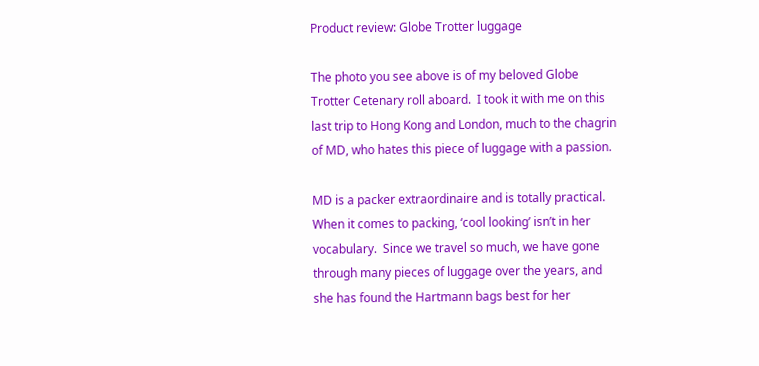Product review: Globe Trotter luggage

The photo you see above is of my beloved Globe Trotter Cetenary roll aboard.  I took it with me on this last trip to Hong Kong and London, much to the chagrin of MD, who hates this piece of luggage with a passion.

MD is a packer extraordinaire and is totally practical.  When it comes to packing, ‘cool looking’ isn’t in her vocabulary.  Since we travel so much, we have gone through many pieces of luggage over the years, and she has found the Hartmann bags best for her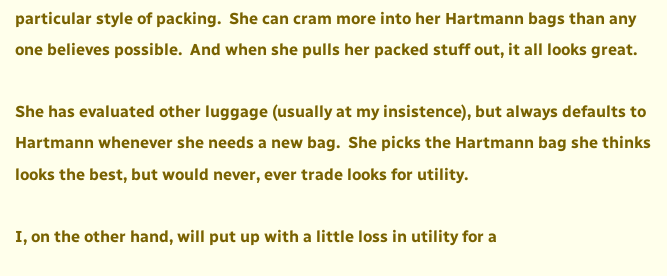particular style of packing.  She can cram more into her Hartmann bags than any one believes possible.  And when she pulls her packed stuff out, it all looks great.

She has evaluated other luggage (usually at my insistence), but always defaults to Hartmann whenever she needs a new bag.  She picks the Hartmann bag she thinks looks the best, but would never, ever trade looks for utility.

I, on the other hand, will put up with a little loss in utility for a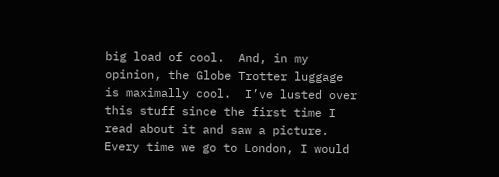big load of cool.  And, in my opinion, the Globe Trotter luggage is maximally cool.  I’ve lusted over this stuff since the first time I read about it and saw a picture.  Every time we go to London, I would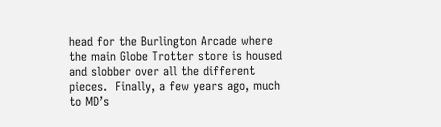head for the Burlington Arcade where the main Globe Trotter store is housed and slobber over all the different pieces.  Finally, a few years ago, much to MD’s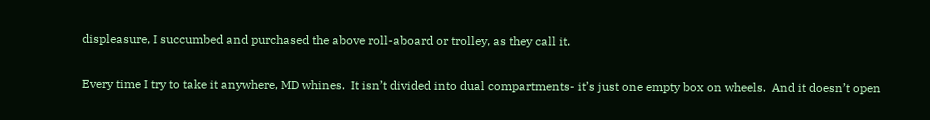displeasure, I succumbed and purchased the above roll-aboard or trolley, as they call it.

Every time I try to take it anywhere, MD whines.  It isn’t divided into dual compartments- it’s just one empty box on wheels.  And it doesn’t open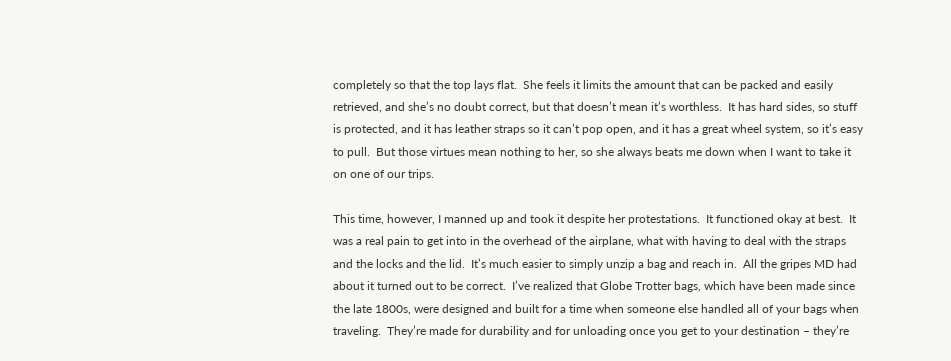completely so that the top lays flat.  She feels it limits the amount that can be packed and easily retrieved, and she’s no doubt correct, but that doesn’t mean it’s worthless.  It has hard sides, so stuff is protected, and it has leather straps so it can’t pop open, and it has a great wheel system, so it’s easy to pull.  But those virtues mean nothing to her, so she always beats me down when I want to take it on one of our trips.

This time, however, I manned up and took it despite her protestations.  It functioned okay at best.  It was a real pain to get into in the overhead of the airplane, what with having to deal with the straps and the locks and the lid.  It’s much easier to simply unzip a bag and reach in.  All the gripes MD had about it turned out to be correct.  I’ve realized that Globe Trotter bags, which have been made since the late 1800s, were designed and built for a time when someone else handled all of your bags when traveling.  They’re made for durability and for unloading once you get to your destination – they’re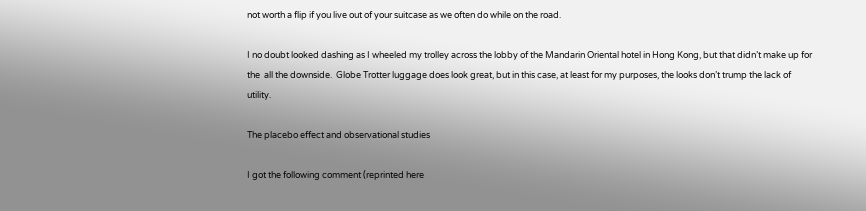not worth a flip if you live out of your suitcase as we often do while on the road.

I no doubt looked dashing as I wheeled my trolley across the lobby of the Mandarin Oriental hotel in Hong Kong, but that didn’t make up for the  all the downside.  Globe Trotter luggage does look great, but in this case, at least for my purposes, the looks don’t trump the lack of utility.

The placebo effect and observational studies

I got the following comment (reprinted here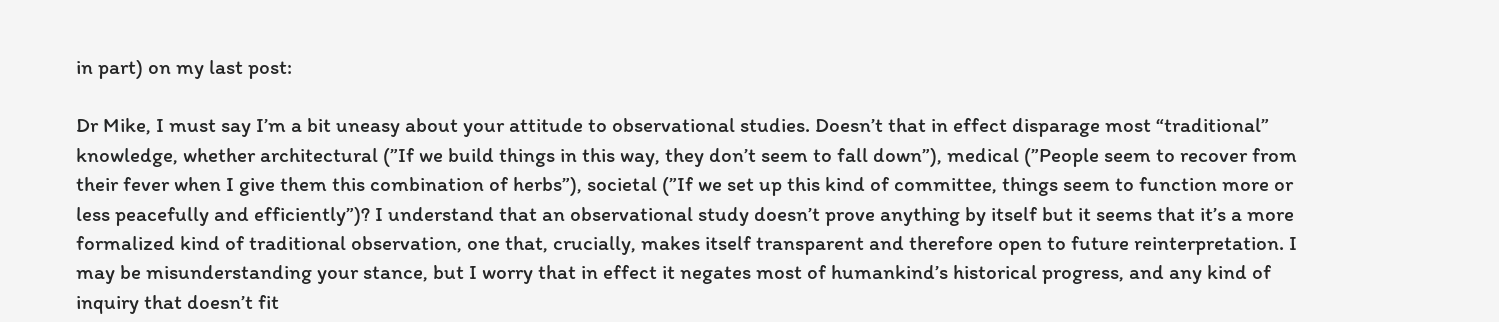in part) on my last post:

Dr Mike, I must say I’m a bit uneasy about your attitude to observational studies. Doesn’t that in effect disparage most “traditional” knowledge, whether architectural (”If we build things in this way, they don’t seem to fall down”), medical (”People seem to recover from their fever when I give them this combination of herbs”), societal (”If we set up this kind of committee, things seem to function more or less peacefully and efficiently”)? I understand that an observational study doesn’t prove anything by itself but it seems that it’s a more formalized kind of traditional observation, one that, crucially, makes itself transparent and therefore open to future reinterpretation. I may be misunderstanding your stance, but I worry that in effect it negates most of humankind’s historical progress, and any kind of inquiry that doesn’t fit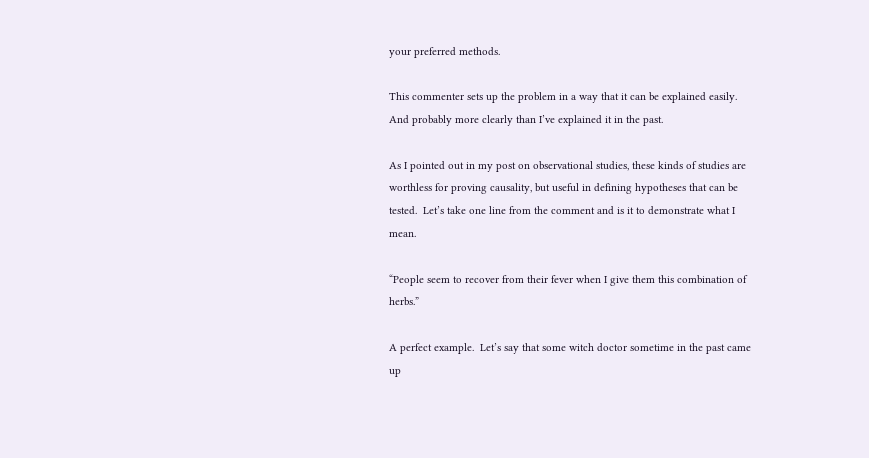your preferred methods.

This commenter sets up the problem in a way that it can be explained easily.  And probably more clearly than I’ve explained it in the past.

As I pointed out in my post on observational studies, these kinds of studies are worthless for proving causality, but useful in defining hypotheses that can be tested.  Let’s take one line from the comment and is it to demonstrate what I mean.

“People seem to recover from their fever when I give them this combination of herbs.”

A perfect example.  Let’s say that some witch doctor sometime in the past came up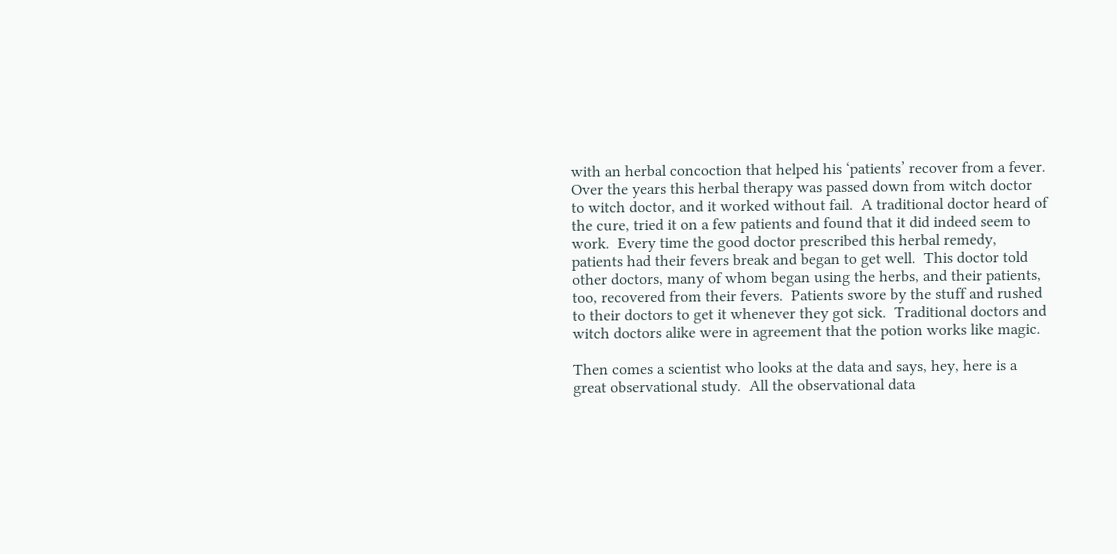with an herbal concoction that helped his ‘patients’ recover from a fever.  Over the years this herbal therapy was passed down from witch doctor to witch doctor, and it worked without fail.  A traditional doctor heard of the cure, tried it on a few patients and found that it did indeed seem to work.  Every time the good doctor prescribed this herbal remedy, patients had their fevers break and began to get well.  This doctor told other doctors, many of whom began using the herbs, and their patients, too, recovered from their fevers.  Patients swore by the stuff and rushed to their doctors to get it whenever they got sick.  Traditional doctors and witch doctors alike were in agreement that the potion works like magic.

Then comes a scientist who looks at the data and says, hey, here is a great observational study.  All the observational data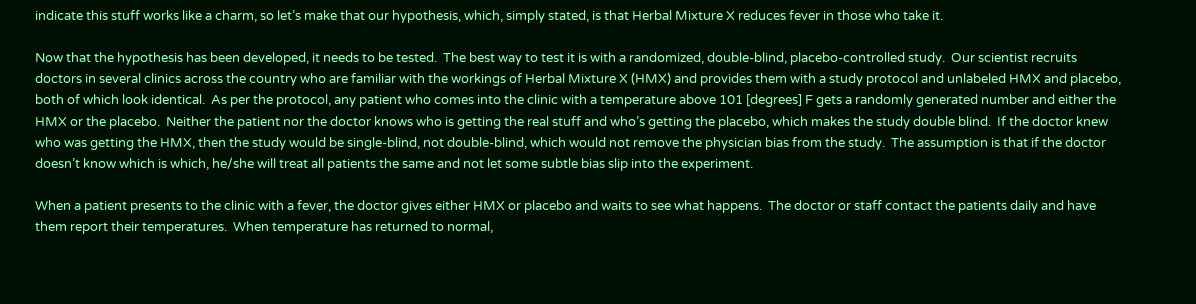indicate this stuff works like a charm, so let’s make that our hypothesis, which, simply stated, is that Herbal Mixture X reduces fever in those who take it.

Now that the hypothesis has been developed, it needs to be tested.  The best way to test it is with a randomized, double-blind, placebo-controlled study.  Our scientist recruits doctors in several clinics across the country who are familiar with the workings of Herbal Mixture X (HMX) and provides them with a study protocol and unlabeled HMX and placebo, both of which look identical.  As per the protocol, any patient who comes into the clinic with a temperature above 101 [degrees] F gets a randomly generated number and either the HMX or the placebo.  Neither the patient nor the doctor knows who is getting the real stuff and who’s getting the placebo, which makes the study double blind.  If the doctor knew who was getting the HMX, then the study would be single-blind, not double-blind, which would not remove the physician bias from the study.  The assumption is that if the doctor doesn’t know which is which, he/she will treat all patients the same and not let some subtle bias slip into the experiment.

When a patient presents to the clinic with a fever, the doctor gives either HMX or placebo and waits to see what happens.  The doctor or staff contact the patients daily and have them report their temperatures.  When temperature has returned to normal,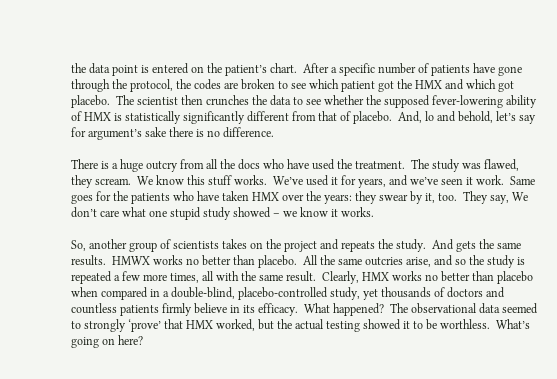the data point is entered on the patient’s chart.  After a specific number of patients have gone through the protocol, the codes are broken to see which patient got the HMX and which got placebo.  The scientist then crunches the data to see whether the supposed fever-lowering ability of HMX is statistically significantly different from that of placebo.  And, lo and behold, let’s say for argument’s sake there is no difference.

There is a huge outcry from all the docs who have used the treatment.  The study was flawed, they scream.  We know this stuff works.  We’ve used it for years, and we’ve seen it work.  Same goes for the patients who have taken HMX over the years: they swear by it, too.  They say, We don’t care what one stupid study showed – we know it works.

So, another group of scientists takes on the project and repeats the study.  And gets the same results.  HMWX works no better than placebo.  All the same outcries arise, and so the study is repeated a few more times, all with the same result.  Clearly, HMX works no better than placebo when compared in a double-blind, placebo-controlled study, yet thousands of doctors and countless patients firmly believe in its efficacy.  What happened?  The observational data seemed to strongly ‘prove’ that HMX worked, but the actual testing showed it to be worthless.  What’s going on here?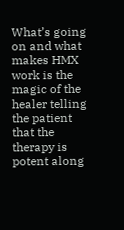What’s going on and what makes HMX work is the magic of the healer telling the patient that the therapy is potent along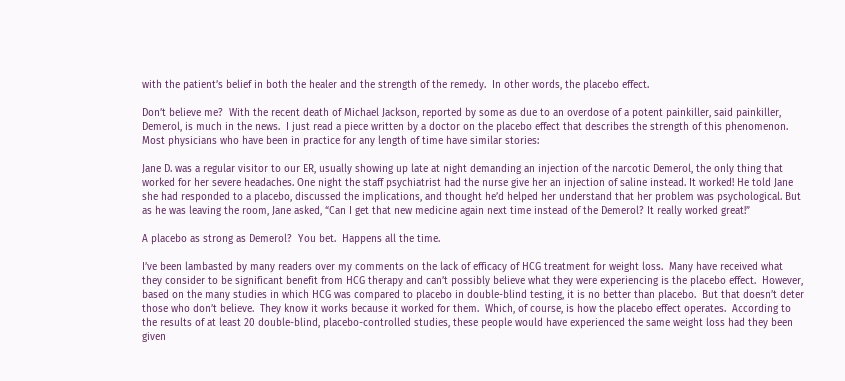with the patient’s belief in both the healer and the strength of the remedy.  In other words, the placebo effect.

Don’t believe me?  With the recent death of Michael Jackson, reported by some as due to an overdose of a potent painkiller, said painkiller, Demerol, is much in the news.  I just read a piece written by a doctor on the placebo effect that describes the strength of this phenomenon.  Most physicians who have been in practice for any length of time have similar stories:

Jane D. was a regular visitor to our ER, usually showing up late at night demanding an injection of the narcotic Demerol, the only thing that worked for her severe headaches. One night the staff psychiatrist had the nurse give her an injection of saline instead. It worked! He told Jane she had responded to a placebo, discussed the implications, and thought he’d helped her understand that her problem was psychological. But as he was leaving the room, Jane asked, “Can I get that new medicine again next time instead of the Demerol? It really worked great!”

A placebo as strong as Demerol?  You bet.  Happens all the time.

I’ve been lambasted by many readers over my comments on the lack of efficacy of HCG treatment for weight loss.  Many have received what they consider to be significant benefit from HCG therapy and can’t possibly believe what they were experiencing is the placebo effect.  However, based on the many studies in which HCG was compared to placebo in double-blind testing, it is no better than placebo.  But that doesn’t deter those who don’t believe.  They know it works because it worked for them.  Which, of course, is how the placebo effect operates.  According to the results of at least 20 double-blind, placebo-controlled studies, these people would have experienced the same weight loss had they been given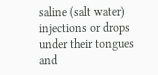saline (salt water) injections or drops under their tongues and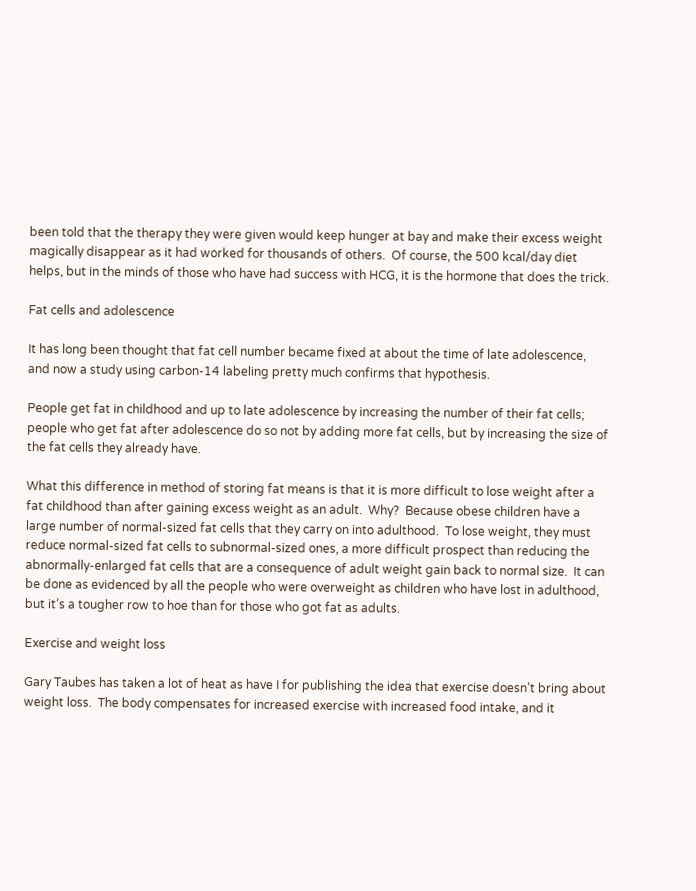been told that the therapy they were given would keep hunger at bay and make their excess weight magically disappear as it had worked for thousands of others.  Of course, the 500 kcal/day diet helps, but in the minds of those who have had success with HCG, it is the hormone that does the trick.

Fat cells and adolescence

It has long been thought that fat cell number became fixed at about the time of late adolescence, and now a study using carbon-14 labeling pretty much confirms that hypothesis.

People get fat in childhood and up to late adolescence by increasing the number of their fat cells; people who get fat after adolescence do so not by adding more fat cells, but by increasing the size of the fat cells they already have.

What this difference in method of storing fat means is that it is more difficult to lose weight after a fat childhood than after gaining excess weight as an adult.  Why?  Because obese children have a large number of normal-sized fat cells that they carry on into adulthood.  To lose weight, they must reduce normal-sized fat cells to subnormal-sized ones, a more difficult prospect than reducing the abnormally-enlarged fat cells that are a consequence of adult weight gain back to normal size.  It can be done as evidenced by all the people who were overweight as children who have lost in adulthood, but it’s a tougher row to hoe than for those who got fat as adults.

Exercise and weight loss

Gary Taubes has taken a lot of heat as have I for publishing the idea that exercise doesn’t bring about weight loss.  The body compensates for increased exercise with increased food intake, and it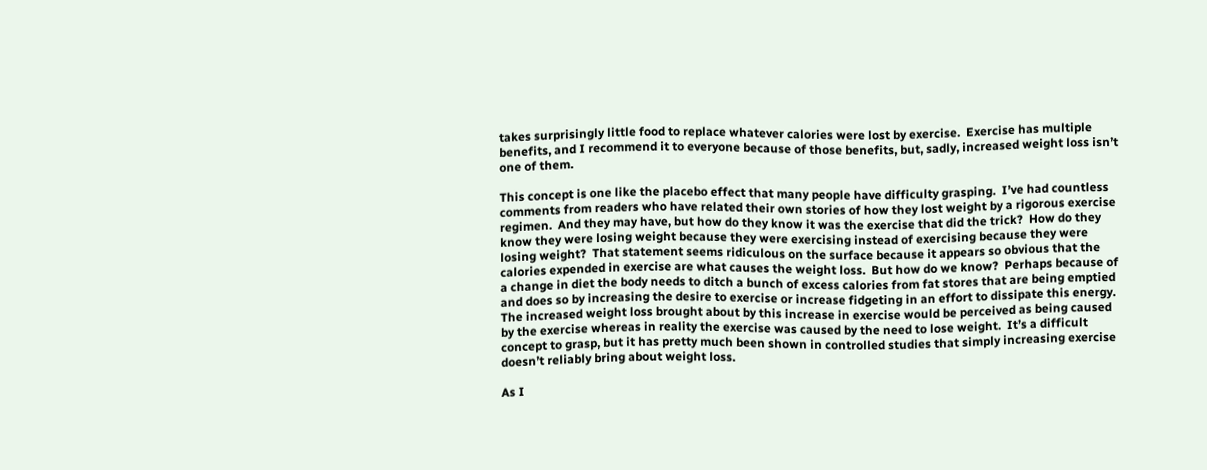takes surprisingly little food to replace whatever calories were lost by exercise.  Exercise has multiple benefits, and I recommend it to everyone because of those benefits, but, sadly, increased weight loss isn’t one of them.

This concept is one like the placebo effect that many people have difficulty grasping.  I’ve had countless comments from readers who have related their own stories of how they lost weight by a rigorous exercise regimen.  And they may have, but how do they know it was the exercise that did the trick?  How do they know they were losing weight because they were exercising instead of exercising because they were losing weight?  That statement seems ridiculous on the surface because it appears so obvious that the calories expended in exercise are what causes the weight loss.  But how do we know?  Perhaps because of a change in diet the body needs to ditch a bunch of excess calories from fat stores that are being emptied and does so by increasing the desire to exercise or increase fidgeting in an effort to dissipate this energy.  The increased weight loss brought about by this increase in exercise would be perceived as being caused by the exercise whereas in reality the exercise was caused by the need to lose weight.  It’s a difficult concept to grasp, but it has pretty much been shown in controlled studies that simply increasing exercise doesn’t reliably bring about weight loss.

As I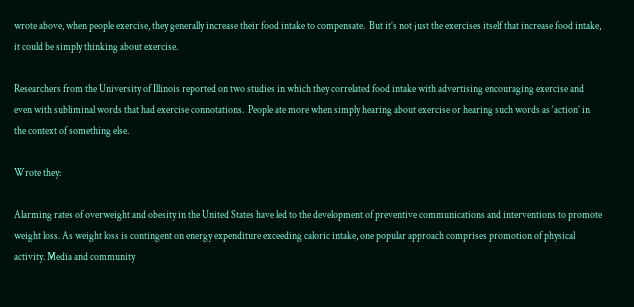wrote above, when people exercise, they generally increase their food intake to compensate.  But it’s not just the exercises itself that increase food intake, it could be simply thinking about exercise.

Researchers from the University of Illinois reported on two studies in which they correlated food intake with advertising encouraging exercise and even with subliminal words that had exercise connotations.  People ate more when simply hearing about exercise or hearing such words as ‘action’ in the context of something else.

Wrote they:

Alarming rates of overweight and obesity in the United States have led to the development of preventive communications and interventions to promote weight loss. As weight loss is contingent on energy expenditure exceeding caloric intake, one popular approach comprises promotion of physical activity. Media and community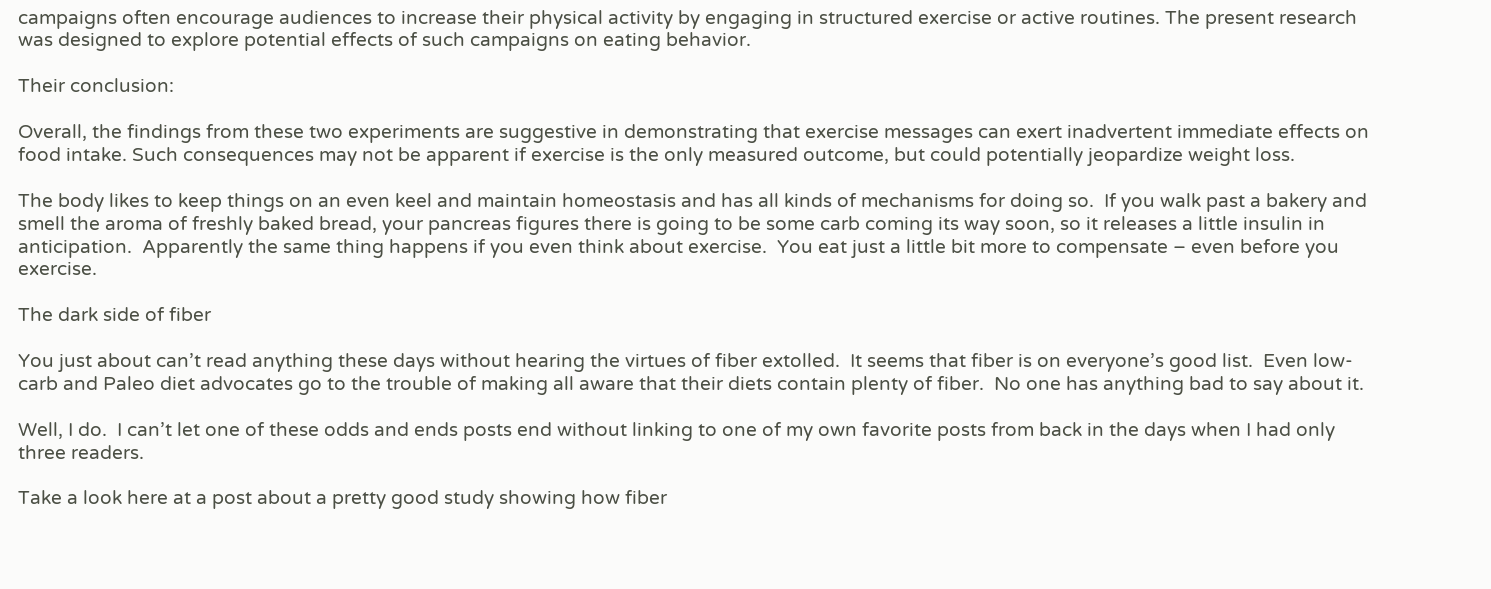campaigns often encourage audiences to increase their physical activity by engaging in structured exercise or active routines. The present research was designed to explore potential effects of such campaigns on eating behavior.

Their conclusion:

Overall, the findings from these two experiments are suggestive in demonstrating that exercise messages can exert inadvertent immediate effects on food intake. Such consequences may not be apparent if exercise is the only measured outcome, but could potentially jeopardize weight loss.

The body likes to keep things on an even keel and maintain homeostasis and has all kinds of mechanisms for doing so.  If you walk past a bakery and smell the aroma of freshly baked bread, your pancreas figures there is going to be some carb coming its way soon, so it releases a little insulin in anticipation.  Apparently the same thing happens if you even think about exercise.  You eat just a little bit more to compensate – even before you exercise.

The dark side of fiber

You just about can’t read anything these days without hearing the virtues of fiber extolled.  It seems that fiber is on everyone’s good list.  Even low-carb and Paleo diet advocates go to the trouble of making all aware that their diets contain plenty of fiber.  No one has anything bad to say about it.

Well, I do.  I can’t let one of these odds and ends posts end without linking to one of my own favorite posts from back in the days when I had only three readers.

Take a look here at a post about a pretty good study showing how fiber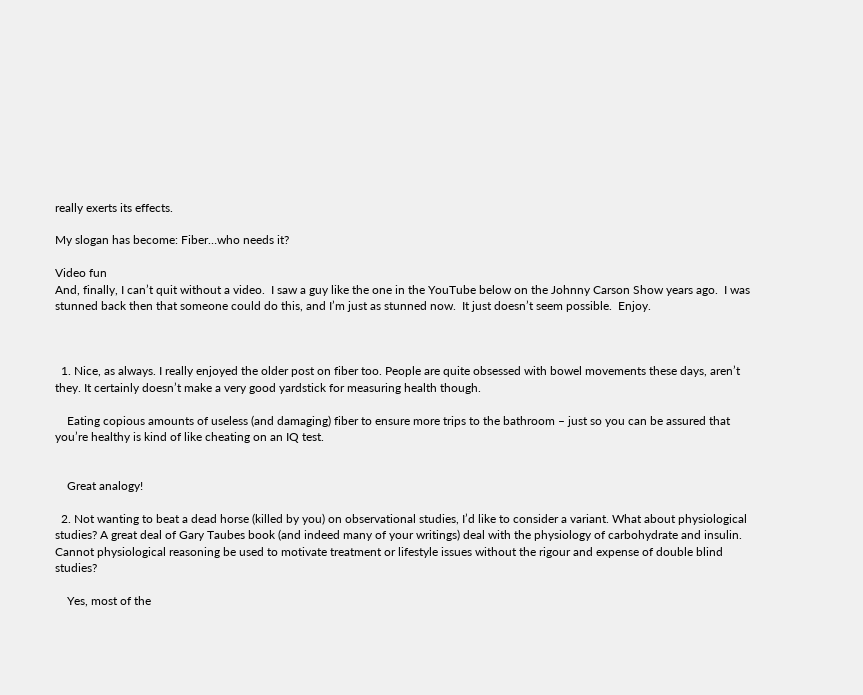really exerts its effects.

My slogan has become: Fiber…who needs it?

Video fun
And, finally, I can’t quit without a video.  I saw a guy like the one in the YouTube below on the Johnny Carson Show years ago.  I was stunned back then that someone could do this, and I’m just as stunned now.  It just doesn’t seem possible.  Enjoy.



  1. Nice, as always. I really enjoyed the older post on fiber too. People are quite obsessed with bowel movements these days, aren’t they. It certainly doesn’t make a very good yardstick for measuring health though.

    Eating copious amounts of useless (and damaging) fiber to ensure more trips to the bathroom – just so you can be assured that you’re healthy is kind of like cheating on an IQ test.


    Great analogy!

  2. Not wanting to beat a dead horse (killed by you) on observational studies, I’d like to consider a variant. What about physiological studies? A great deal of Gary Taubes book (and indeed many of your writings) deal with the physiology of carbohydrate and insulin. Cannot physiological reasoning be used to motivate treatment or lifestyle issues without the rigour and expense of double blind studies?

    Yes, most of the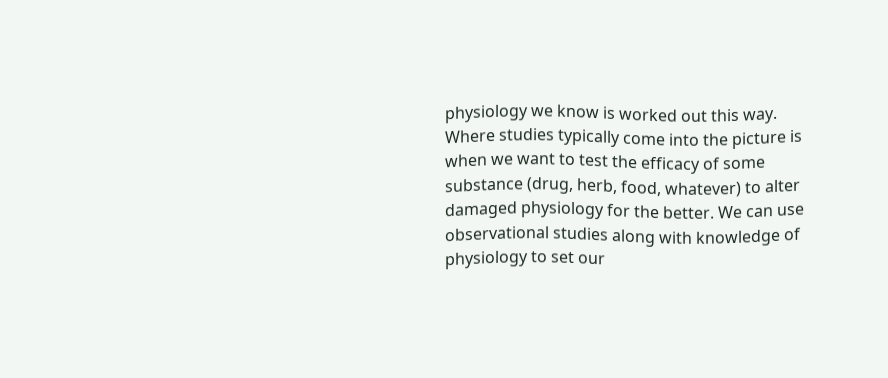physiology we know is worked out this way. Where studies typically come into the picture is when we want to test the efficacy of some substance (drug, herb, food, whatever) to alter damaged physiology for the better. We can use observational studies along with knowledge of physiology to set our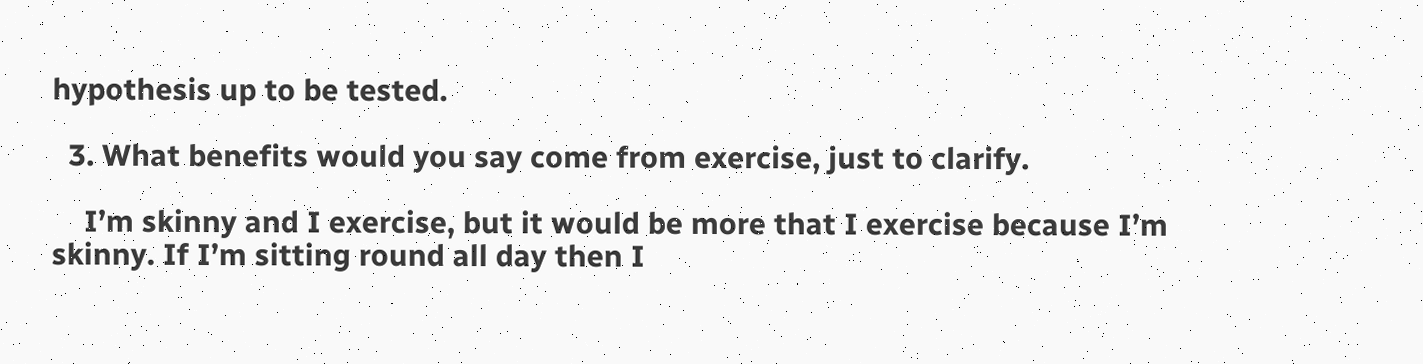hypothesis up to be tested.

  3. What benefits would you say come from exercise, just to clarify.

    I’m skinny and I exercise, but it would be more that I exercise because I’m skinny. If I’m sitting round all day then I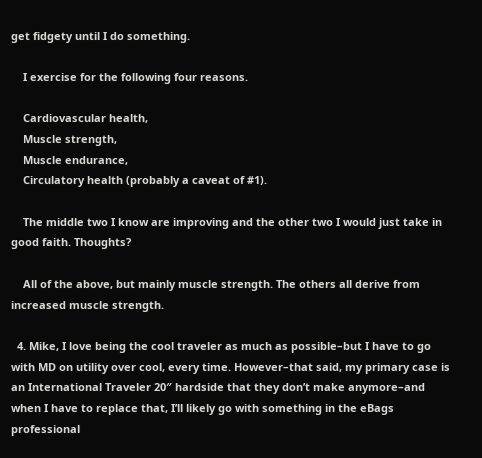get fidgety until I do something.

    I exercise for the following four reasons.

    Cardiovascular health,
    Muscle strength,
    Muscle endurance,
    Circulatory health (probably a caveat of #1).

    The middle two I know are improving and the other two I would just take in good faith. Thoughts?

    All of the above, but mainly muscle strength. The others all derive from increased muscle strength.

  4. Mike, I love being the cool traveler as much as possible–but I have to go with MD on utility over cool, every time. However–that said, my primary case is an International Traveler 20″ hardside that they don’t make anymore–and when I have to replace that, I’ll likely go with something in the eBags professional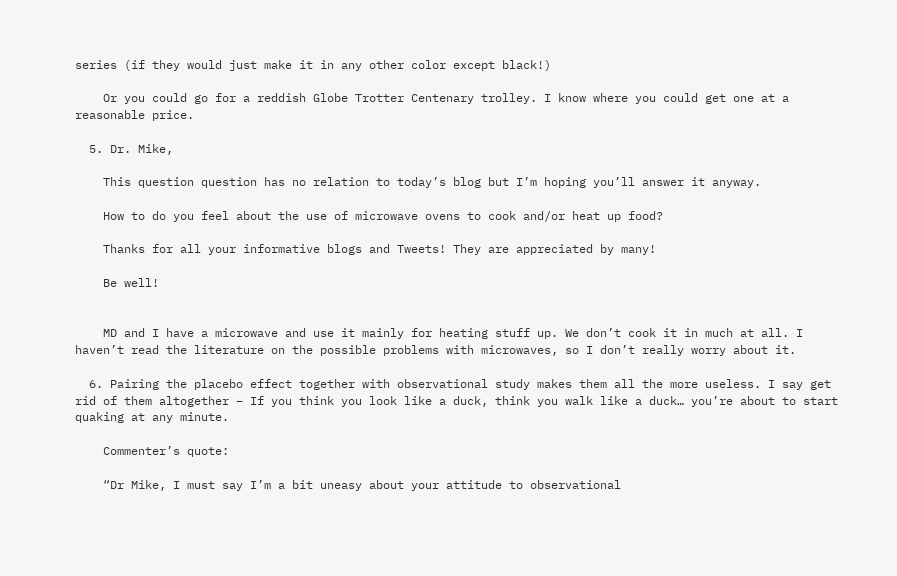series (if they would just make it in any other color except black!)

    Or you could go for a reddish Globe Trotter Centenary trolley. I know where you could get one at a reasonable price.

  5. Dr. Mike,

    This question question has no relation to today’s blog but I’m hoping you’ll answer it anyway.

    How to do you feel about the use of microwave ovens to cook and/or heat up food?

    Thanks for all your informative blogs and Tweets! They are appreciated by many!

    Be well!


    MD and I have a microwave and use it mainly for heating stuff up. We don’t cook it in much at all. I haven’t read the literature on the possible problems with microwaves, so I don’t really worry about it.

  6. Pairing the placebo effect together with observational study makes them all the more useless. I say get rid of them altogether – If you think you look like a duck, think you walk like a duck… you’re about to start quaking at any minute.

    Commenter’s quote:

    “Dr Mike, I must say I’m a bit uneasy about your attitude to observational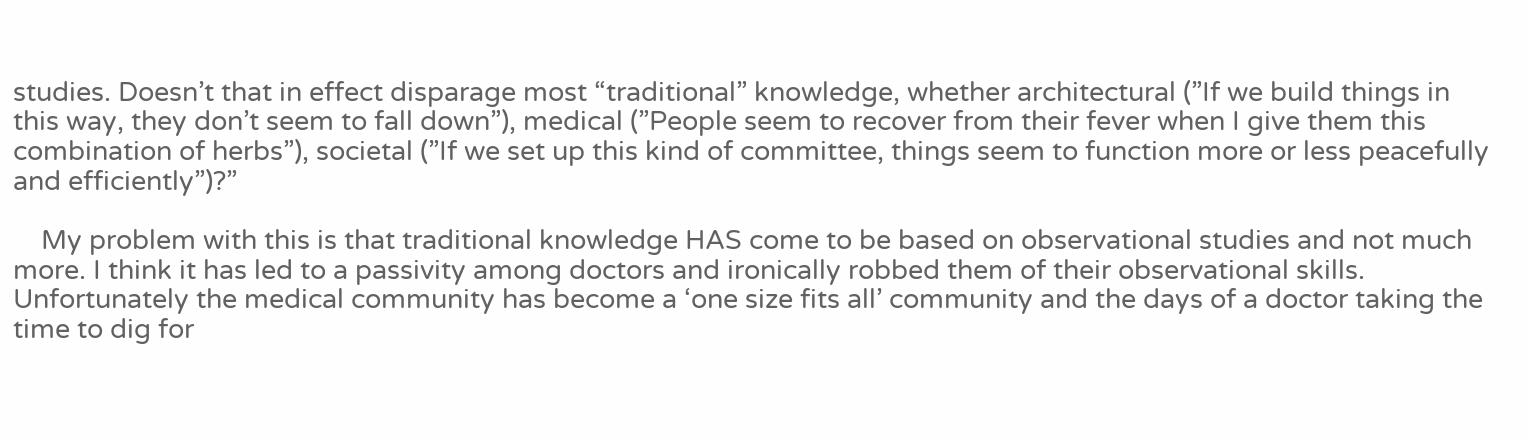studies. Doesn’t that in effect disparage most “traditional” knowledge, whether architectural (”If we build things in this way, they don’t seem to fall down”), medical (”People seem to recover from their fever when I give them this combination of herbs”), societal (”If we set up this kind of committee, things seem to function more or less peacefully and efficiently”)?”

    My problem with this is that traditional knowledge HAS come to be based on observational studies and not much more. I think it has led to a passivity among doctors and ironically robbed them of their observational skills. Unfortunately the medical community has become a ‘one size fits all’ community and the days of a doctor taking the time to dig for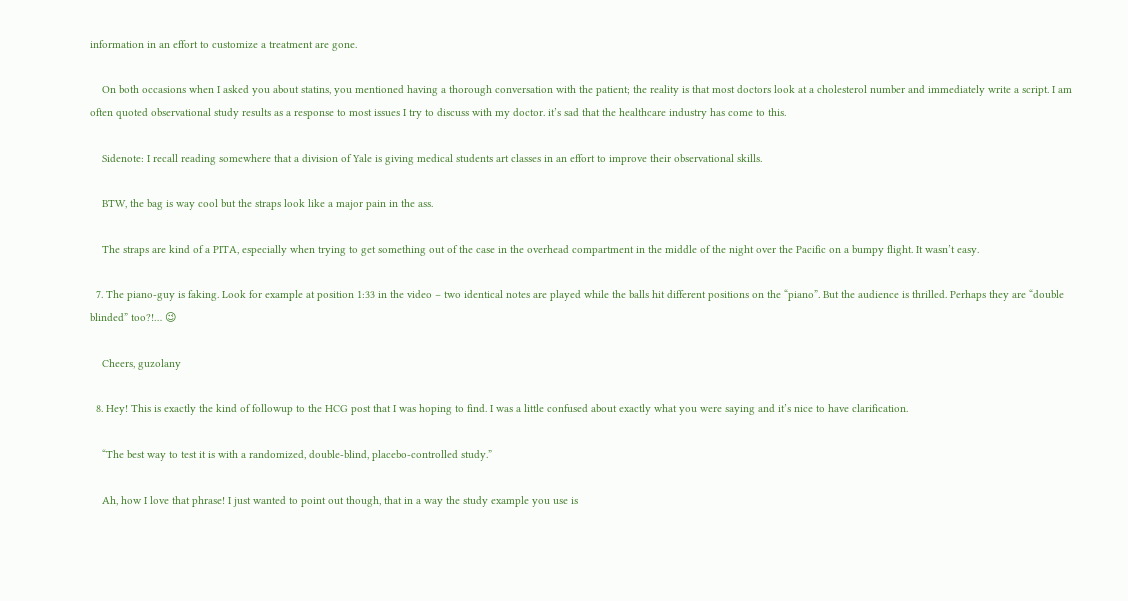information in an effort to customize a treatment are gone.

    On both occasions when I asked you about statins, you mentioned having a thorough conversation with the patient; the reality is that most doctors look at a cholesterol number and immediately write a script. I am often quoted observational study results as a response to most issues I try to discuss with my doctor. it’s sad that the healthcare industry has come to this.

    Sidenote: I recall reading somewhere that a division of Yale is giving medical students art classes in an effort to improve their observational skills.

    BTW, the bag is way cool but the straps look like a major pain in the ass.

    The straps are kind of a PITA, especially when trying to get something out of the case in the overhead compartment in the middle of the night over the Pacific on a bumpy flight. It wasn’t easy.

  7. The piano-guy is faking. Look for example at position 1:33 in the video – two identical notes are played while the balls hit different positions on the “piano”. But the audience is thrilled. Perhaps they are “double blinded” too?!… 😉

    Cheers, guzolany

  8. Hey! This is exactly the kind of followup to the HCG post that I was hoping to find. I was a little confused about exactly what you were saying and it’s nice to have clarification.

    “The best way to test it is with a randomized, double-blind, placebo-controlled study.”

    Ah, how I love that phrase! I just wanted to point out though, that in a way the study example you use is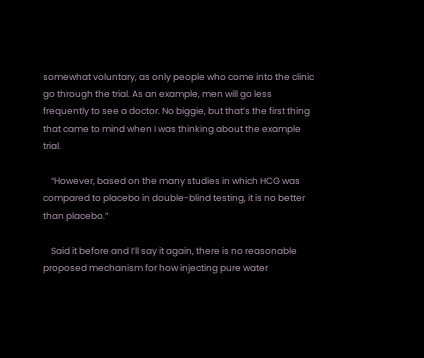somewhat voluntary, as only people who come into the clinic go through the trial. As an example, men will go less frequently to see a doctor. No biggie, but that’s the first thing that came to mind when I was thinking about the example trial.

    “However, based on the many studies in which HCG was compared to placebo in double-blind testing, it is no better than placebo.”

    Said it before and I’ll say it again, there is no reasonable proposed mechanism for how injecting pure water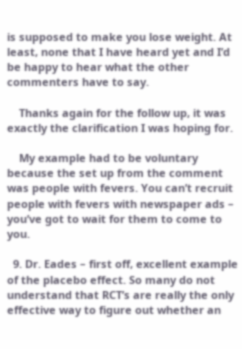is supposed to make you lose weight. At least, none that I have heard yet and I’d be happy to hear what the other commenters have to say.

    Thanks again for the follow up, it was exactly the clarification I was hoping for.

    My example had to be voluntary because the set up from the comment was people with fevers. You can’t recruit people with fevers with newspaper ads – you’ve got to wait for them to come to you.

  9. Dr. Eades – first off, excellent example of the placebo effect. So many do not understand that RCT’s are really the only effective way to figure out whether an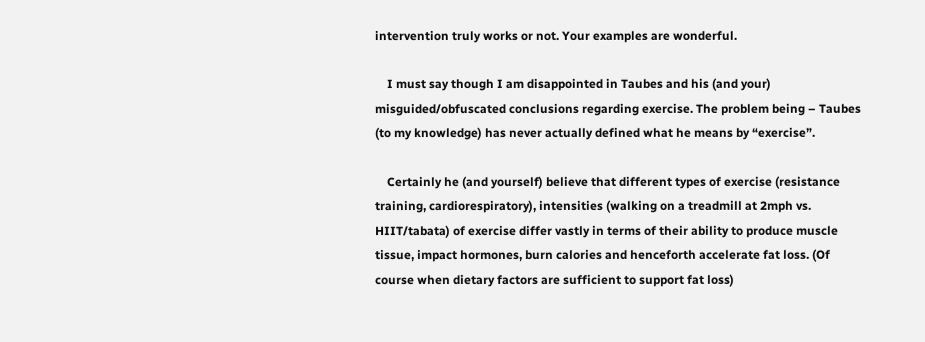intervention truly works or not. Your examples are wonderful.

    I must say though I am disappointed in Taubes and his (and your) misguided/obfuscated conclusions regarding exercise. The problem being – Taubes (to my knowledge) has never actually defined what he means by “exercise”.

    Certainly he (and yourself) believe that different types of exercise (resistance training, cardiorespiratory), intensities (walking on a treadmill at 2mph vs. HIIT/tabata) of exercise differ vastly in terms of their ability to produce muscle tissue, impact hormones, burn calories and henceforth accelerate fat loss. (Of course when dietary factors are sufficient to support fat loss)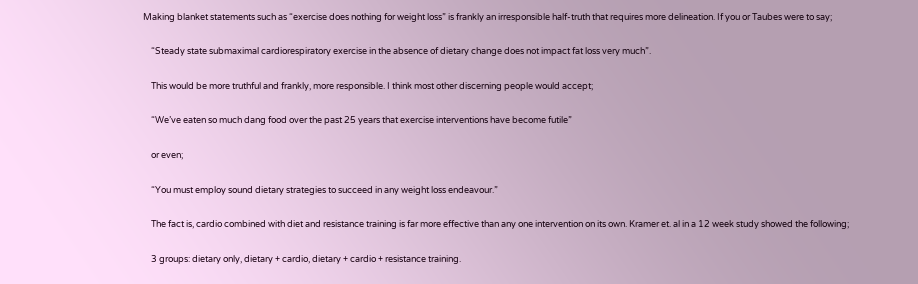Making blanket statements such as “exercise does nothing for weight loss” is frankly an irresponsible half-truth that requires more delineation. If you or Taubes were to say;

    “Steady state submaximal cardiorespiratory exercise in the absence of dietary change does not impact fat loss very much”.

    This would be more truthful and frankly, more responsible. I think most other discerning people would accept;

    “We’ve eaten so much dang food over the past 25 years that exercise interventions have become futile”

    or even;

    “You must employ sound dietary strategies to succeed in any weight loss endeavour.”

    The fact is, cardio combined with diet and resistance training is far more effective than any one intervention on its own. Kramer et. al in a 12 week study showed the following;

    3 groups: dietary only, dietary + cardio, dietary + cardio + resistance training.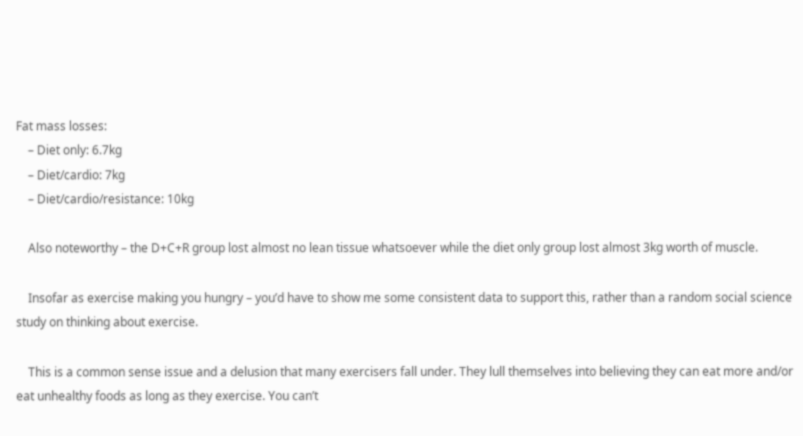Fat mass losses:
    – Diet only: 6.7kg
    – Diet/cardio: 7kg
    – Diet/cardio/resistance: 10kg

    Also noteworthy – the D+C+R group lost almost no lean tissue whatsoever while the diet only group lost almost 3kg worth of muscle.

    Insofar as exercise making you hungry – you’d have to show me some consistent data to support this, rather than a random social science study on thinking about exercise.

    This is a common sense issue and a delusion that many exercisers fall under. They lull themselves into believing they can eat more and/or eat unhealthy foods as long as they exercise. You can’t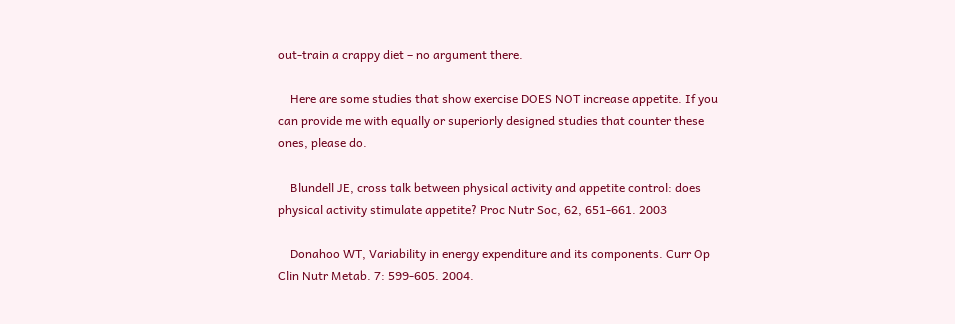out-train a crappy diet – no argument there.

    Here are some studies that show exercise DOES NOT increase appetite. If you can provide me with equally or superiorly designed studies that counter these ones, please do.

    Blundell JE, cross talk between physical activity and appetite control: does physical activity stimulate appetite? Proc Nutr Soc, 62, 651-661. 2003

    Donahoo WT, Variability in energy expenditure and its components. Curr Op Clin Nutr Metab. 7: 599-605. 2004.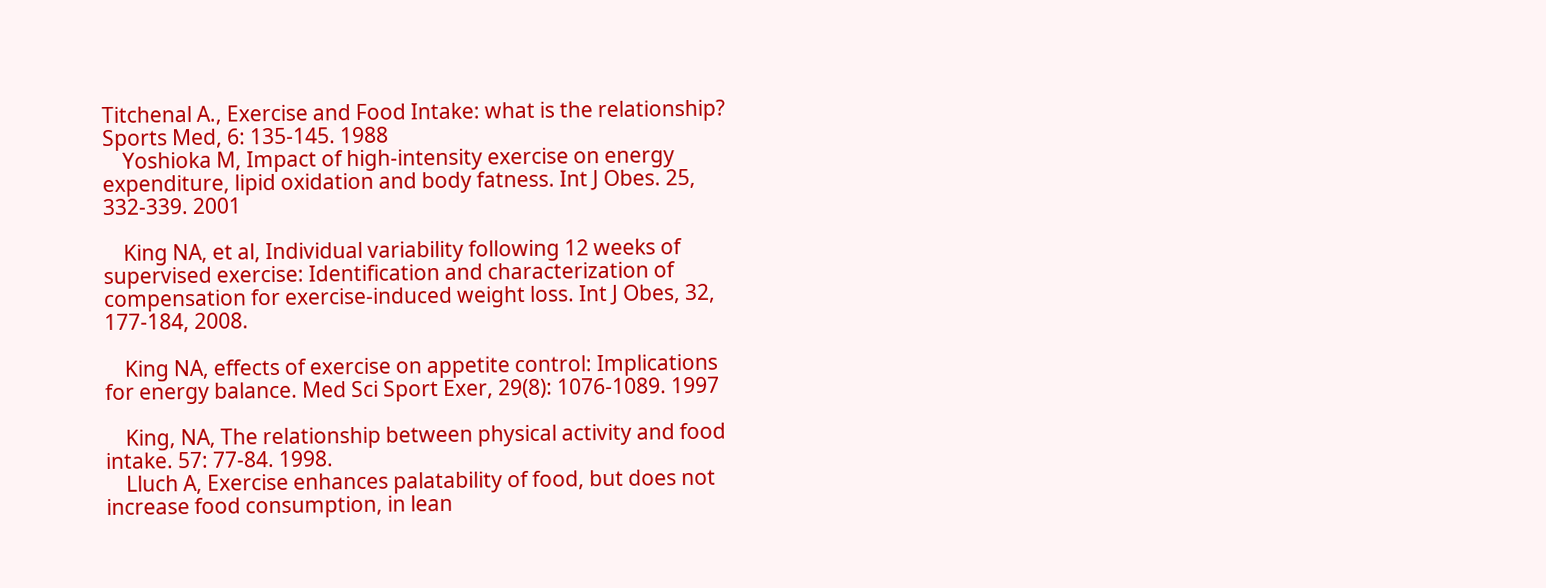Titchenal A., Exercise and Food Intake: what is the relationship? Sports Med, 6: 135-145. 1988
    Yoshioka M, Impact of high-intensity exercise on energy expenditure, lipid oxidation and body fatness. Int J Obes. 25, 332-339. 2001

    King NA, et al, Individual variability following 12 weeks of supervised exercise: Identification and characterization of compensation for exercise-induced weight loss. Int J Obes, 32, 177-184, 2008.

    King NA, effects of exercise on appetite control: Implications for energy balance. Med Sci Sport Exer, 29(8): 1076-1089. 1997

    King, NA, The relationship between physical activity and food intake. 57: 77-84. 1998.
    Lluch A, Exercise enhances palatability of food, but does not increase food consumption, in lean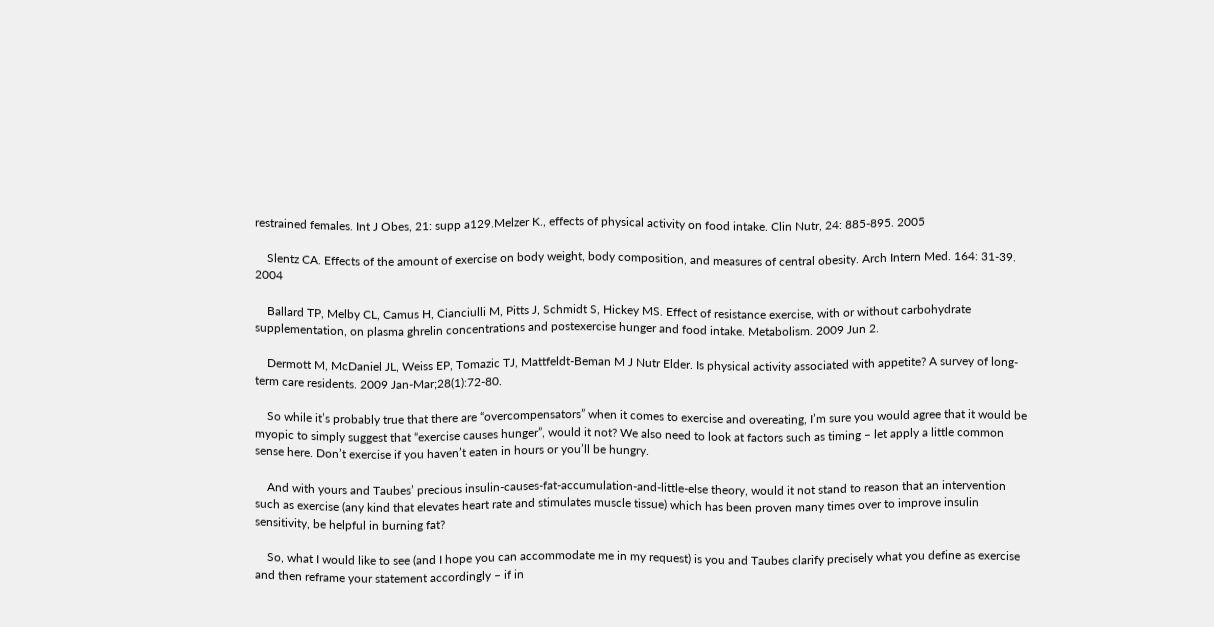restrained females. Int J Obes, 21: supp a129.Melzer K., effects of physical activity on food intake. Clin Nutr, 24: 885-895. 2005

    Slentz CA. Effects of the amount of exercise on body weight, body composition, and measures of central obesity. Arch Intern Med. 164: 31-39. 2004

    Ballard TP, Melby CL, Camus H, Cianciulli M, Pitts J, Schmidt S, Hickey MS. Effect of resistance exercise, with or without carbohydrate supplementation, on plasma ghrelin concentrations and postexercise hunger and food intake. Metabolism. 2009 Jun 2.

    Dermott M, McDaniel JL, Weiss EP, Tomazic TJ, Mattfeldt-Beman M J Nutr Elder. Is physical activity associated with appetite? A survey of long-term care residents. 2009 Jan-Mar;28(1):72-80.

    So while it’s probably true that there are “overcompensators” when it comes to exercise and overeating, I’m sure you would agree that it would be myopic to simply suggest that “exercise causes hunger”, would it not? We also need to look at factors such as timing – let apply a little common sense here. Don’t exercise if you haven’t eaten in hours or you’ll be hungry.

    And with yours and Taubes’ precious insulin-causes-fat-accumulation-and-little-else theory, would it not stand to reason that an intervention such as exercise (any kind that elevates heart rate and stimulates muscle tissue) which has been proven many times over to improve insulin sensitivity, be helpful in burning fat?

    So, what I would like to see (and I hope you can accommodate me in my request) is you and Taubes clarify precisely what you define as exercise and then reframe your statement accordingly – if in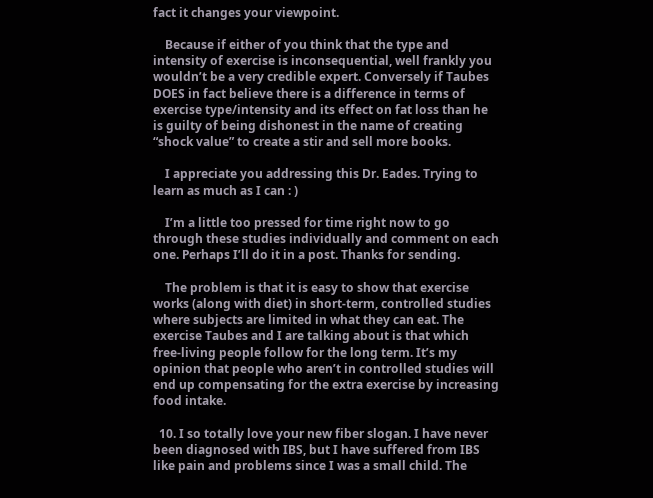fact it changes your viewpoint.

    Because if either of you think that the type and intensity of exercise is inconsequential, well frankly you wouldn’t be a very credible expert. Conversely if Taubes DOES in fact believe there is a difference in terms of exercise type/intensity and its effect on fat loss than he is guilty of being dishonest in the name of creating “shock value” to create a stir and sell more books.

    I appreciate you addressing this Dr. Eades. Trying to learn as much as I can : )

    I’m a little too pressed for time right now to go through these studies individually and comment on each one. Perhaps I’ll do it in a post. Thanks for sending.

    The problem is that it is easy to show that exercise works (along with diet) in short-term, controlled studies where subjects are limited in what they can eat. The exercise Taubes and I are talking about is that which free-living people follow for the long term. It’s my opinion that people who aren’t in controlled studies will end up compensating for the extra exercise by increasing food intake.

  10. I so totally love your new fiber slogan. I have never been diagnosed with IBS, but I have suffered from IBS like pain and problems since I was a small child. The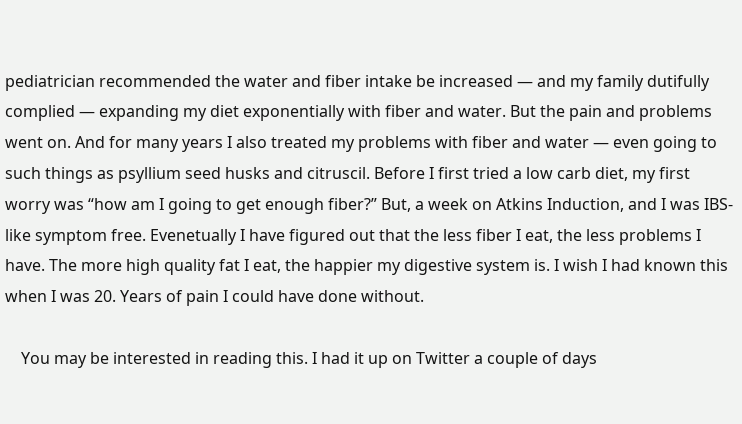pediatrician recommended the water and fiber intake be increased — and my family dutifully complied — expanding my diet exponentially with fiber and water. But the pain and problems went on. And for many years I also treated my problems with fiber and water — even going to such things as psyllium seed husks and citruscil. Before I first tried a low carb diet, my first worry was “how am I going to get enough fiber?” But, a week on Atkins Induction, and I was IBS-like symptom free. Evenetually I have figured out that the less fiber I eat, the less problems I have. The more high quality fat I eat, the happier my digestive system is. I wish I had known this when I was 20. Years of pain I could have done without.

    You may be interested in reading this. I had it up on Twitter a couple of days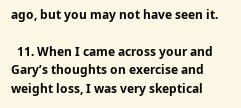ago, but you may not have seen it.

  11. When I came across your and Gary’s thoughts on exercise and weight loss, I was very skeptical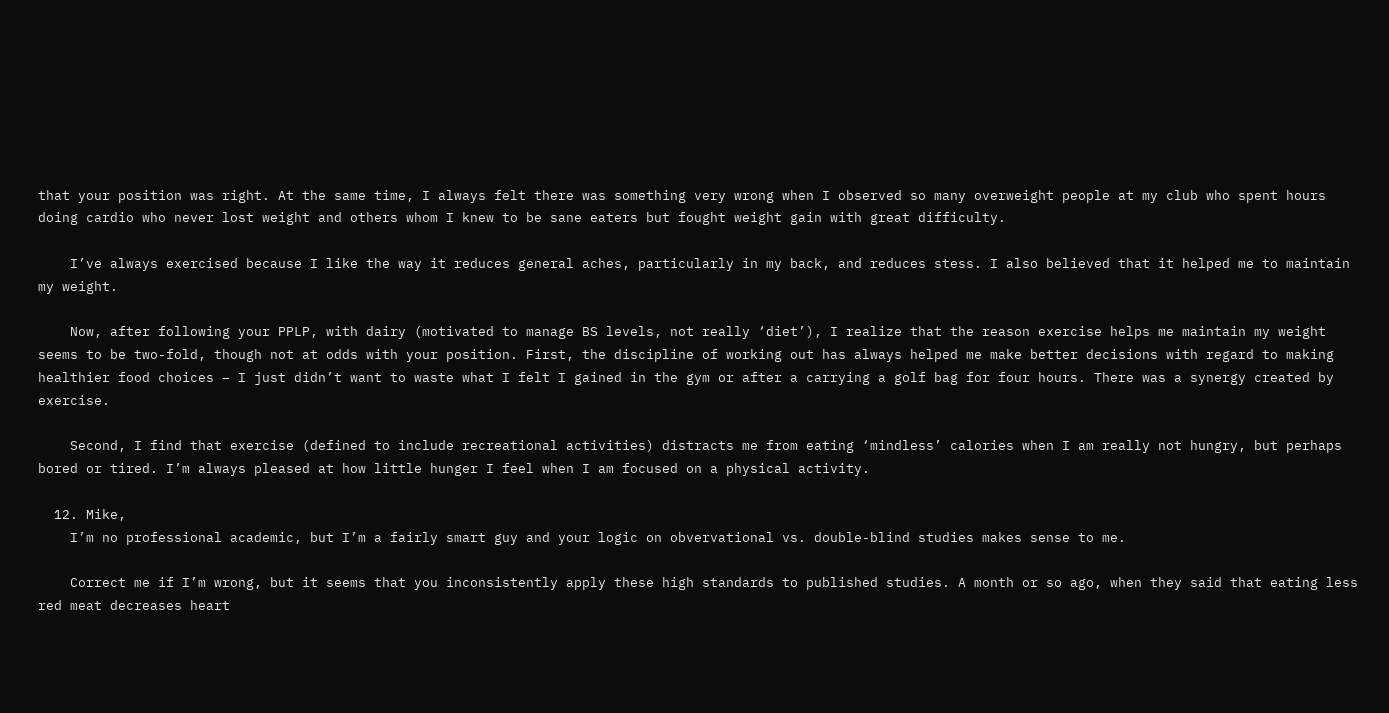that your position was right. At the same time, I always felt there was something very wrong when I observed so many overweight people at my club who spent hours doing cardio who never lost weight and others whom I knew to be sane eaters but fought weight gain with great difficulty.

    I’ve always exercised because I like the way it reduces general aches, particularly in my back, and reduces stess. I also believed that it helped me to maintain my weight.

    Now, after following your PPLP, with dairy (motivated to manage BS levels, not really ‘diet’), I realize that the reason exercise helps me maintain my weight seems to be two-fold, though not at odds with your position. First, the discipline of working out has always helped me make better decisions with regard to making healthier food choices – I just didn’t want to waste what I felt I gained in the gym or after a carrying a golf bag for four hours. There was a synergy created by exercise.

    Second, I find that exercise (defined to include recreational activities) distracts me from eating ‘mindless’ calories when I am really not hungry, but perhaps bored or tired. I’m always pleased at how little hunger I feel when I am focused on a physical activity.

  12. Mike,
    I’m no professional academic, but I’m a fairly smart guy and your logic on obvervational vs. double-blind studies makes sense to me.

    Correct me if I’m wrong, but it seems that you inconsistently apply these high standards to published studies. A month or so ago, when they said that eating less red meat decreases heart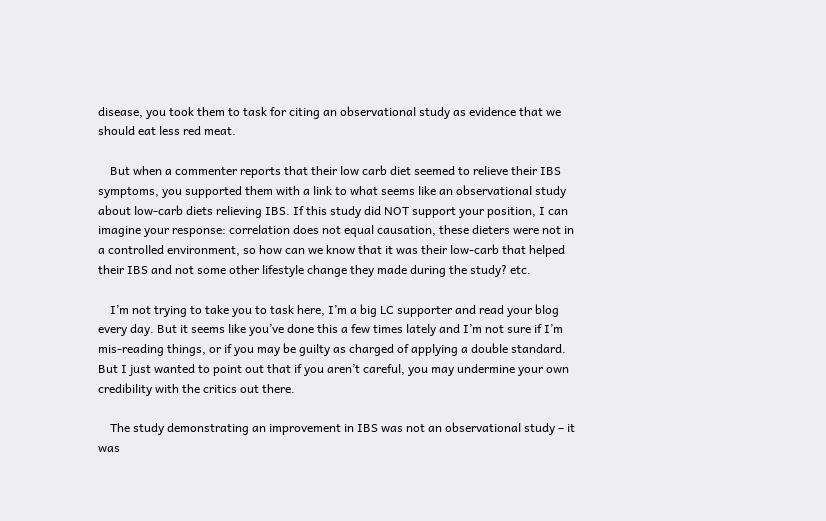disease, you took them to task for citing an observational study as evidence that we should eat less red meat.

    But when a commenter reports that their low carb diet seemed to relieve their IBS symptoms, you supported them with a link to what seems like an observational study about low-carb diets relieving IBS. If this study did NOT support your position, I can imagine your response: correlation does not equal causation, these dieters were not in a controlled environment, so how can we know that it was their low-carb that helped their IBS and not some other lifestyle change they made during the study? etc.

    I’m not trying to take you to task here, I’m a big LC supporter and read your blog every day. But it seems like you’ve done this a few times lately and I’m not sure if I’m mis-reading things, or if you may be guilty as charged of applying a double standard. But I just wanted to point out that if you aren’t careful, you may undermine your own credibility with the critics out there.

    The study demonstrating an improvement in IBS was not an observational study – it was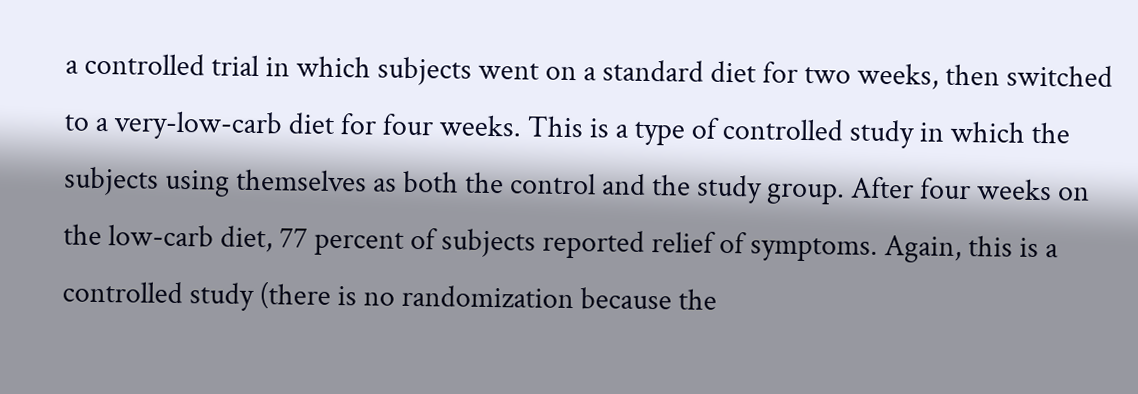a controlled trial in which subjects went on a standard diet for two weeks, then switched to a very-low-carb diet for four weeks. This is a type of controlled study in which the subjects using themselves as both the control and the study group. After four weeks on the low-carb diet, 77 percent of subjects reported relief of symptoms. Again, this is a controlled study (there is no randomization because the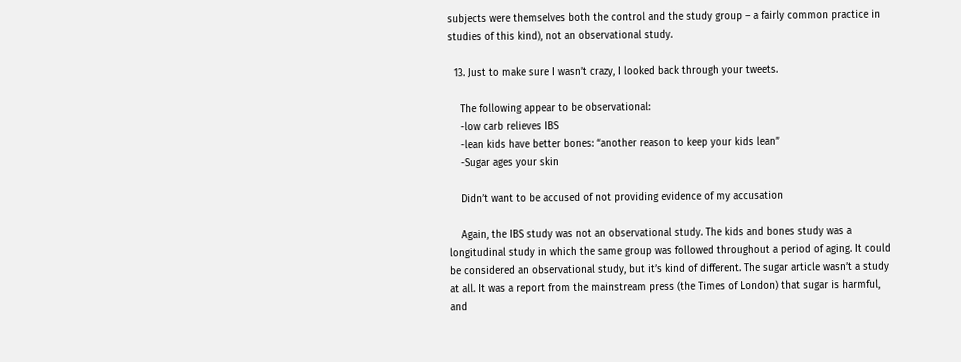subjects were themselves both the control and the study group – a fairly common practice in studies of this kind), not an observational study.

  13. Just to make sure I wasn’t crazy, I looked back through your tweets.

    The following appear to be observational:
    -low carb relieves IBS
    -lean kids have better bones: “another reason to keep your kids lean”
    -Sugar ages your skin

    Didn’t want to be accused of not providing evidence of my accusation

    Again, the IBS study was not an observational study. The kids and bones study was a longitudinal study in which the same group was followed throughout a period of aging. It could be considered an observational study, but it’s kind of different. The sugar article wasn’t a study at all. It was a report from the mainstream press (the Times of London) that sugar is harmful, and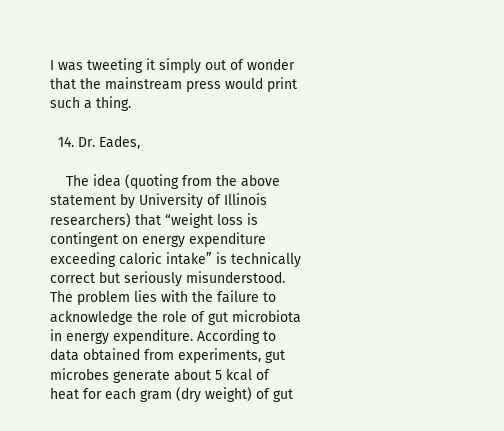I was tweeting it simply out of wonder that the mainstream press would print such a thing.

  14. Dr. Eades,

    The idea (quoting from the above statement by University of Illinois researchers) that “weight loss is contingent on energy expenditure exceeding caloric intake” is technically correct but seriously misunderstood. The problem lies with the failure to acknowledge the role of gut microbiota in energy expenditure. According to data obtained from experiments, gut microbes generate about 5 kcal of heat for each gram (dry weight) of gut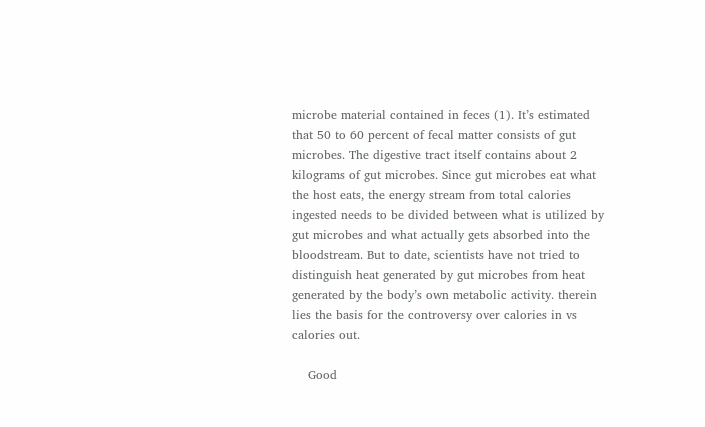microbe material contained in feces (1). It’s estimated that 50 to 60 percent of fecal matter consists of gut microbes. The digestive tract itself contains about 2 kilograms of gut microbes. Since gut microbes eat what the host eats, the energy stream from total calories ingested needs to be divided between what is utilized by gut microbes and what actually gets absorbed into the bloodstream. But to date, scientists have not tried to distinguish heat generated by gut microbes from heat generated by the body’s own metabolic activity. therein lies the basis for the controversy over calories in vs calories out.

    Good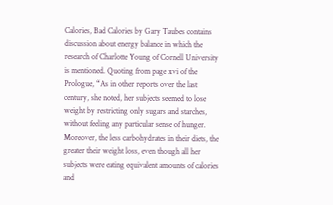Calories, Bad Calories by Gary Taubes contains discussion about energy balance in which the research of Charlotte Young of Cornell University is mentioned. Quoting from page xvi of the Prologue, “As in other reports over the last century, she noted, her subjects seemed to lose weight by restricting only sugars and starches, without feeling any particular sense of hunger. Moreover, the less carbohydrates in their diets, the greater their weight loss, even though all her subjects were eating equivalent amounts of calories and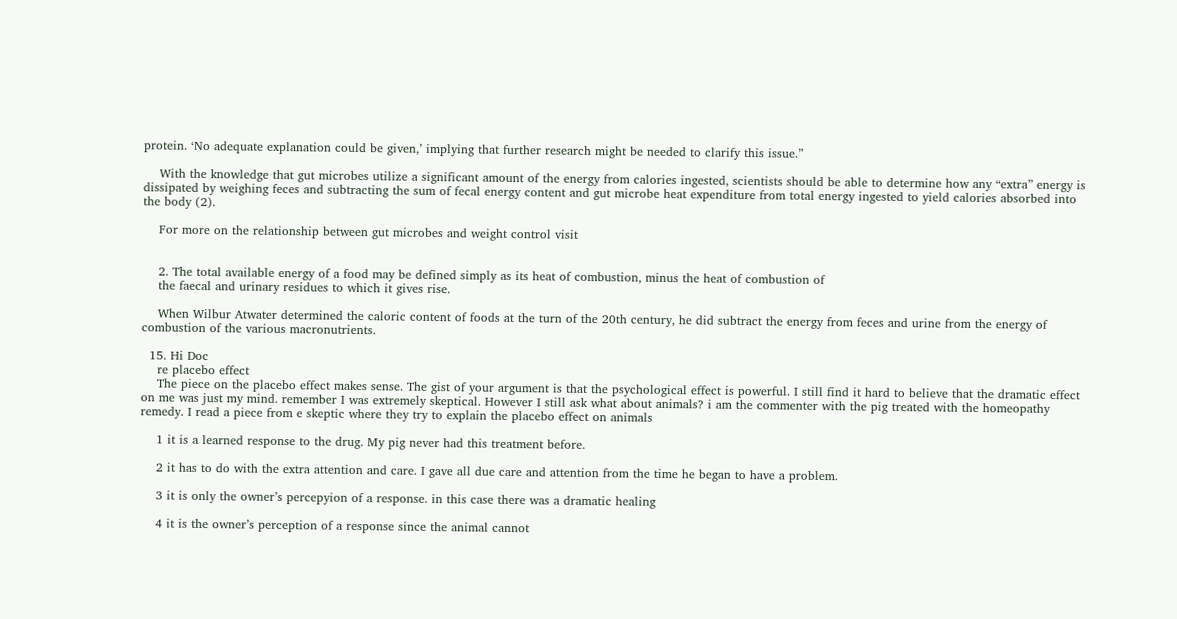protein. ‘No adequate explanation could be given,’ implying that further research might be needed to clarify this issue.”

    With the knowledge that gut microbes utilize a significant amount of the energy from calories ingested, scientists should be able to determine how any “extra” energy is dissipated by weighing feces and subtracting the sum of fecal energy content and gut microbe heat expenditure from total energy ingested to yield calories absorbed into the body (2).

    For more on the relationship between gut microbes and weight control visit


    2. The total available energy of a food may be defined simply as its heat of combustion, minus the heat of combustion of
    the faecal and urinary residues to which it gives rise.

    When Wilbur Atwater determined the caloric content of foods at the turn of the 20th century, he did subtract the energy from feces and urine from the energy of combustion of the various macronutrients.

  15. Hi Doc
    re placebo effect
    The piece on the placebo effect makes sense. The gist of your argument is that the psychological effect is powerful. I still find it hard to believe that the dramatic effect on me was just my mind. remember I was extremely skeptical. However I still ask what about animals? i am the commenter with the pig treated with the homeopathy remedy. I read a piece from e skeptic where they try to explain the placebo effect on animals

    1 it is a learned response to the drug. My pig never had this treatment before.

    2 it has to do with the extra attention and care. I gave all due care and attention from the time he began to have a problem.

    3 it is only the owner’s percepyion of a response. in this case there was a dramatic healing

    4 it is the owner’s perception of a response since the animal cannot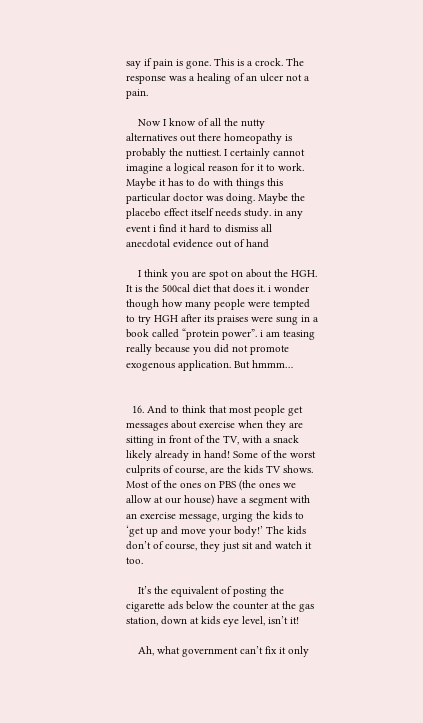say if pain is gone. This is a crock. The response was a healing of an ulcer not a pain.

    Now I know of all the nutty alternatives out there homeopathy is probably the nuttiest. I certainly cannot imagine a logical reason for it to work. Maybe it has to do with things this particular doctor was doing. Maybe the placebo effect itself needs study. in any event i find it hard to dismiss all anecdotal evidence out of hand

    I think you are spot on about the HGH. It is the 500cal diet that does it. i wonder though how many people were tempted to try HGH after its praises were sung in a book called “protein power”. i am teasing really because you did not promote exogenous application. But hmmm…


  16. And to think that most people get messages about exercise when they are sitting in front of the TV, with a snack likely already in hand! Some of the worst culprits of course, are the kids TV shows. Most of the ones on PBS (the ones we allow at our house) have a segment with an exercise message, urging the kids to ‘get up and move your body!’ The kids don’t of course, they just sit and watch it too.

    It’s the equivalent of posting the cigarette ads below the counter at the gas station, down at kids eye level, isn’t it!

    Ah, what government can’t fix it only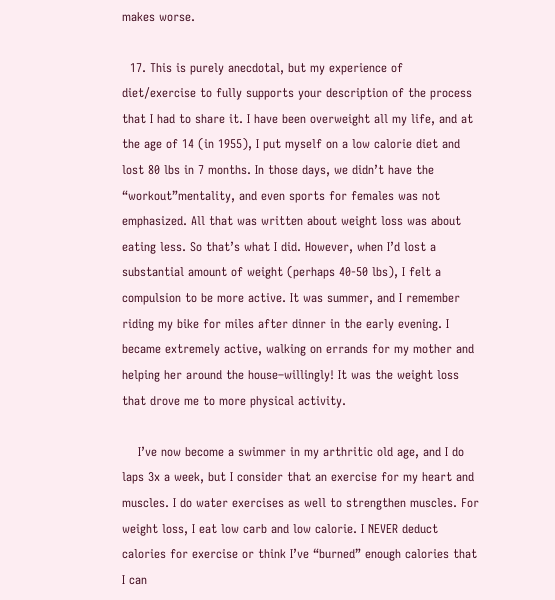makes worse.

  17. This is purely anecdotal, but my experience of diet/exercise to fully supports your description of the process that I had to share it. I have been overweight all my life, and at the age of 14 (in 1955), I put myself on a low calorie diet and lost 80 lbs in 7 months. In those days, we didn’t have the “workout”mentality, and even sports for females was not emphasized. All that was written about weight loss was about eating less. So that’s what I did. However, when I’d lost a substantial amount of weight (perhaps 40-50 lbs), I felt a compulsion to be more active. It was summer, and I remember riding my bike for miles after dinner in the early evening. I became extremely active, walking on errands for my mother and helping her around the house–willingly! It was the weight loss that drove me to more physical activity.

    I’ve now become a swimmer in my arthritic old age, and I do laps 3x a week, but I consider that an exercise for my heart and muscles. I do water exercises as well to strengthen muscles. For weight loss, I eat low carb and low calorie. I NEVER deduct calories for exercise or think I’ve “burned” enough calories that I can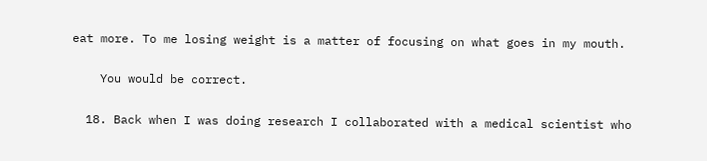eat more. To me losing weight is a matter of focusing on what goes in my mouth.

    You would be correct.

  18. Back when I was doing research I collaborated with a medical scientist who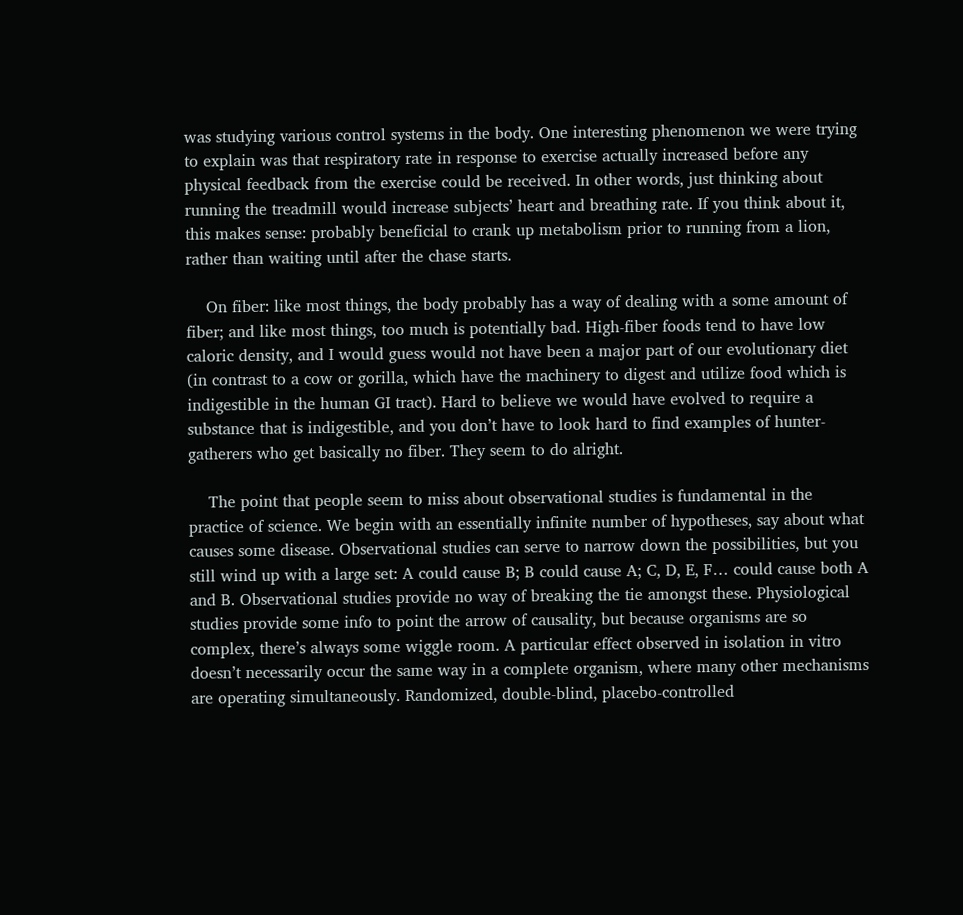was studying various control systems in the body. One interesting phenomenon we were trying to explain was that respiratory rate in response to exercise actually increased before any physical feedback from the exercise could be received. In other words, just thinking about running the treadmill would increase subjects’ heart and breathing rate. If you think about it, this makes sense: probably beneficial to crank up metabolism prior to running from a lion, rather than waiting until after the chase starts.

    On fiber: like most things, the body probably has a way of dealing with a some amount of fiber; and like most things, too much is potentially bad. High-fiber foods tend to have low caloric density, and I would guess would not have been a major part of our evolutionary diet (in contrast to a cow or gorilla, which have the machinery to digest and utilize food which is indigestible in the human GI tract). Hard to believe we would have evolved to require a substance that is indigestible, and you don’t have to look hard to find examples of hunter-gatherers who get basically no fiber. They seem to do alright.

    The point that people seem to miss about observational studies is fundamental in the practice of science. We begin with an essentially infinite number of hypotheses, say about what causes some disease. Observational studies can serve to narrow down the possibilities, but you still wind up with a large set: A could cause B; B could cause A; C, D, E, F… could cause both A and B. Observational studies provide no way of breaking the tie amongst these. Physiological studies provide some info to point the arrow of causality, but because organisms are so complex, there’s always some wiggle room. A particular effect observed in isolation in vitro doesn’t necessarily occur the same way in a complete organism, where many other mechanisms are operating simultaneously. Randomized, double-blind, placebo-controlled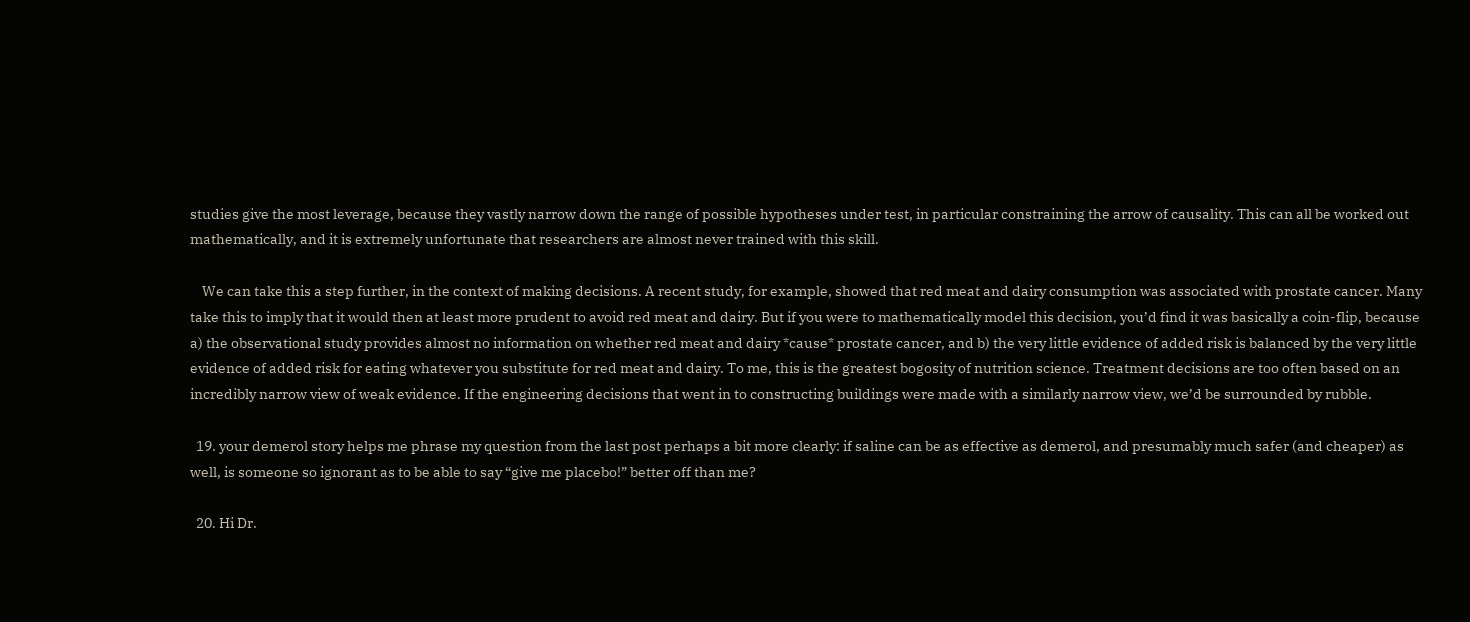studies give the most leverage, because they vastly narrow down the range of possible hypotheses under test, in particular constraining the arrow of causality. This can all be worked out mathematically, and it is extremely unfortunate that researchers are almost never trained with this skill.

    We can take this a step further, in the context of making decisions. A recent study, for example, showed that red meat and dairy consumption was associated with prostate cancer. Many take this to imply that it would then at least more prudent to avoid red meat and dairy. But if you were to mathematically model this decision, you’d find it was basically a coin-flip, because a) the observational study provides almost no information on whether red meat and dairy *cause* prostate cancer, and b) the very little evidence of added risk is balanced by the very little evidence of added risk for eating whatever you substitute for red meat and dairy. To me, this is the greatest bogosity of nutrition science. Treatment decisions are too often based on an incredibly narrow view of weak evidence. If the engineering decisions that went in to constructing buildings were made with a similarly narrow view, we’d be surrounded by rubble.

  19. your demerol story helps me phrase my question from the last post perhaps a bit more clearly: if saline can be as effective as demerol, and presumably much safer (and cheaper) as well, is someone so ignorant as to be able to say “give me placebo!” better off than me?

  20. Hi Dr.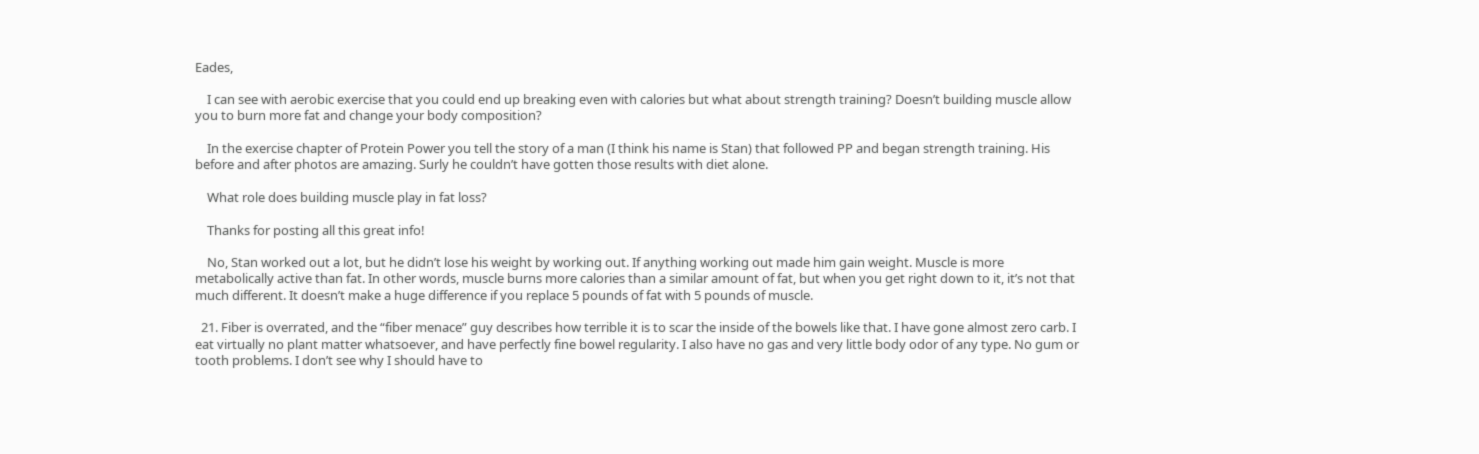Eades,

    I can see with aerobic exercise that you could end up breaking even with calories but what about strength training? Doesn’t building muscle allow you to burn more fat and change your body composition?

    In the exercise chapter of Protein Power you tell the story of a man (I think his name is Stan) that followed PP and began strength training. His before and after photos are amazing. Surly he couldn’t have gotten those results with diet alone.

    What role does building muscle play in fat loss?

    Thanks for posting all this great info!

    No, Stan worked out a lot, but he didn’t lose his weight by working out. If anything working out made him gain weight. Muscle is more metabolically active than fat. In other words, muscle burns more calories than a similar amount of fat, but when you get right down to it, it’s not that much different. It doesn’t make a huge difference if you replace 5 pounds of fat with 5 pounds of muscle.

  21. Fiber is overrated, and the “fiber menace” guy describes how terrible it is to scar the inside of the bowels like that. I have gone almost zero carb. I eat virtually no plant matter whatsoever, and have perfectly fine bowel regularity. I also have no gas and very little body odor of any type. No gum or tooth problems. I don’t see why I should have to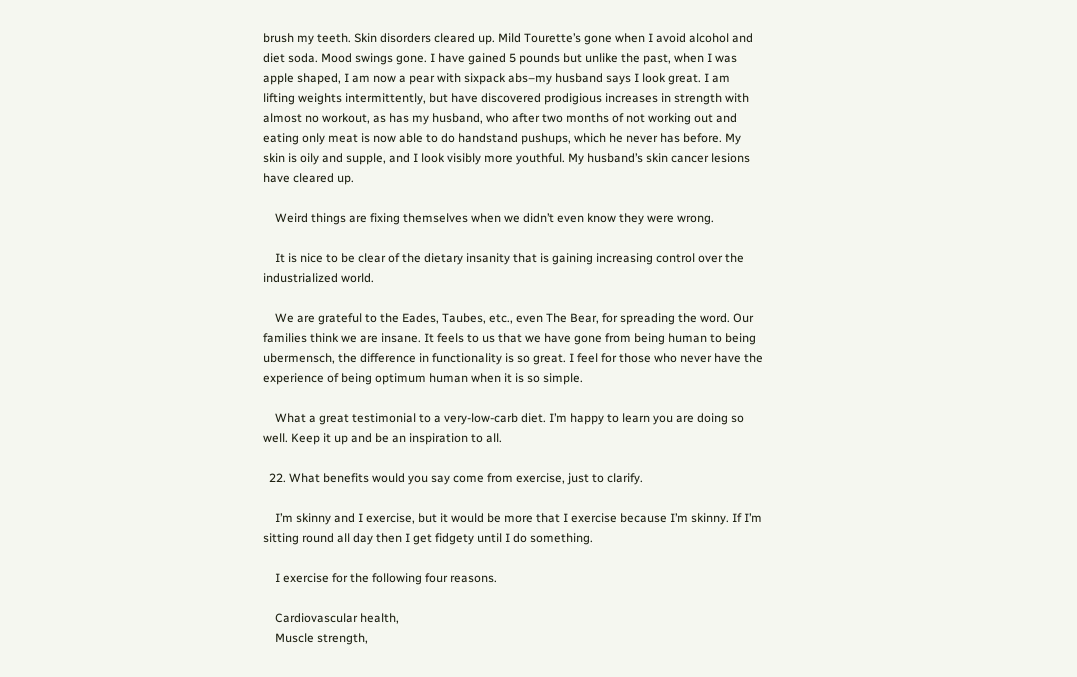brush my teeth. Skin disorders cleared up. Mild Tourette’s gone when I avoid alcohol and diet soda. Mood swings gone. I have gained 5 pounds but unlike the past, when I was apple shaped, I am now a pear with sixpack abs–my husband says I look great. I am lifting weights intermittently, but have discovered prodigious increases in strength with almost no workout, as has my husband, who after two months of not working out and eating only meat is now able to do handstand pushups, which he never has before. My skin is oily and supple, and I look visibly more youthful. My husband’s skin cancer lesions have cleared up.

    Weird things are fixing themselves when we didn’t even know they were wrong.

    It is nice to be clear of the dietary insanity that is gaining increasing control over the industrialized world.

    We are grateful to the Eades, Taubes, etc., even The Bear, for spreading the word. Our families think we are insane. It feels to us that we have gone from being human to being ubermensch, the difference in functionality is so great. I feel for those who never have the experience of being optimum human when it is so simple.

    What a great testimonial to a very-low-carb diet. I’m happy to learn you are doing so well. Keep it up and be an inspiration to all.

  22. What benefits would you say come from exercise, just to clarify.

    I’m skinny and I exercise, but it would be more that I exercise because I’m skinny. If I’m sitting round all day then I get fidgety until I do something.

    I exercise for the following four reasons.

    Cardiovascular health,
    Muscle strength,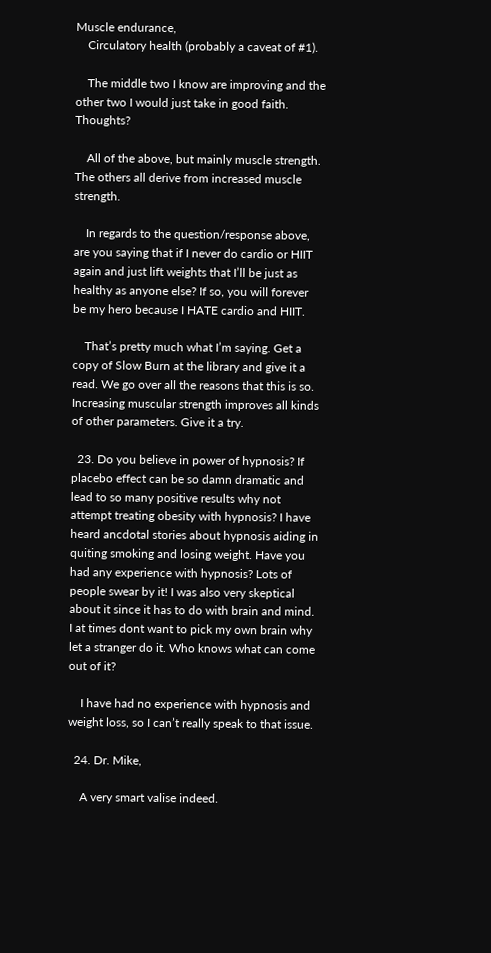Muscle endurance,
    Circulatory health (probably a caveat of #1).

    The middle two I know are improving and the other two I would just take in good faith. Thoughts?

    All of the above, but mainly muscle strength. The others all derive from increased muscle strength.

    In regards to the question/response above, are you saying that if I never do cardio or HIIT again and just lift weights that I’ll be just as healthy as anyone else? If so, you will forever be my hero because I HATE cardio and HIIT.

    That’s pretty much what I’m saying. Get a copy of Slow Burn at the library and give it a read. We go over all the reasons that this is so. Increasing muscular strength improves all kinds of other parameters. Give it a try.

  23. Do you believe in power of hypnosis? If placebo effect can be so damn dramatic and lead to so many positive results why not attempt treating obesity with hypnosis? I have heard ancdotal stories about hypnosis aiding in quiting smoking and losing weight. Have you had any experience with hypnosis? Lots of people swear by it! I was also very skeptical about it since it has to do with brain and mind. I at times dont want to pick my own brain why let a stranger do it. Who knows what can come out of it?

    I have had no experience with hypnosis and weight loss, so I can’t really speak to that issue.

  24. Dr. Mike,

    A very smart valise indeed.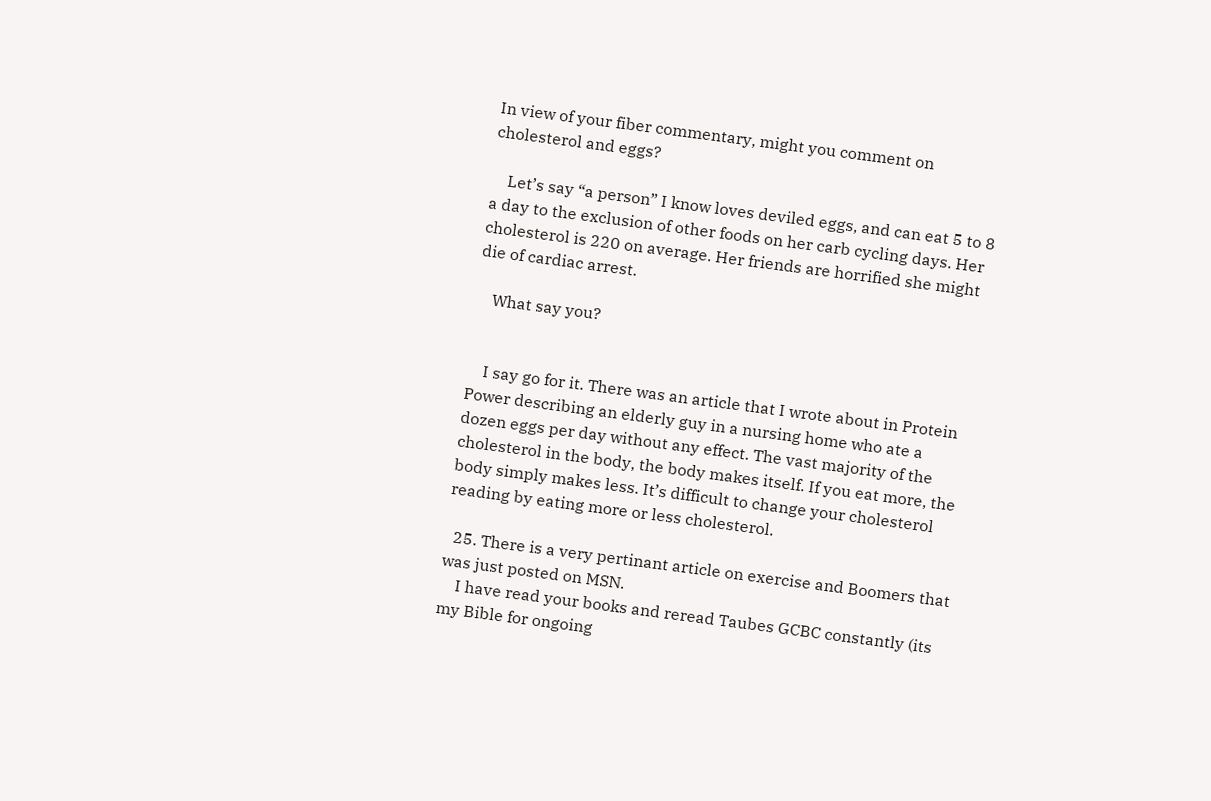In view of your fiber commentary, might you comment on cholesterol and eggs?

    Let’s say “a person” I know loves deviled eggs, and can eat 5 to 8 a day to the exclusion of other foods on her carb cycling days. Her cholesterol is 220 on average. Her friends are horrified she might die of cardiac arrest.

    What say you?


    I say go for it. There was an article that I wrote about in Protein Power describing an elderly guy in a nursing home who ate a dozen eggs per day without any effect. The vast majority of the cholesterol in the body, the body makes itself. If you eat more, the body simply makes less. It’s difficult to change your cholesterol reading by eating more or less cholesterol.

  25. There is a very pertinant article on exercise and Boomers that was just posted on MSN.
    I have read your books and reread Taubes GCBC constantly (its my Bible for ongoing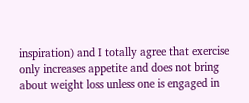inspiration) and I totally agree that exercise only increases appetite and does not bring about weight loss unless one is engaged in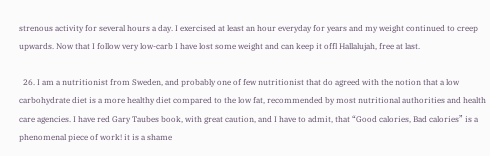strenous activity for several hours a day. I exercised at least an hour everyday for years and my weight continued to creep upwards. Now that I follow very low-carb I have lost some weight and can keep it offl Hallalujah, free at last.

  26. I am a nutritionist from Sweden, and probably one of few nutritionist that do agreed with the notion that a low carbohydrate diet is a more healthy diet compared to the low fat, recommended by most nutritional authorities and health care agencies. I have red Gary Taubes book, with great caution, and I have to admit, that “Good calories, Bad calories” is a phenomenal piece of work! it is a shame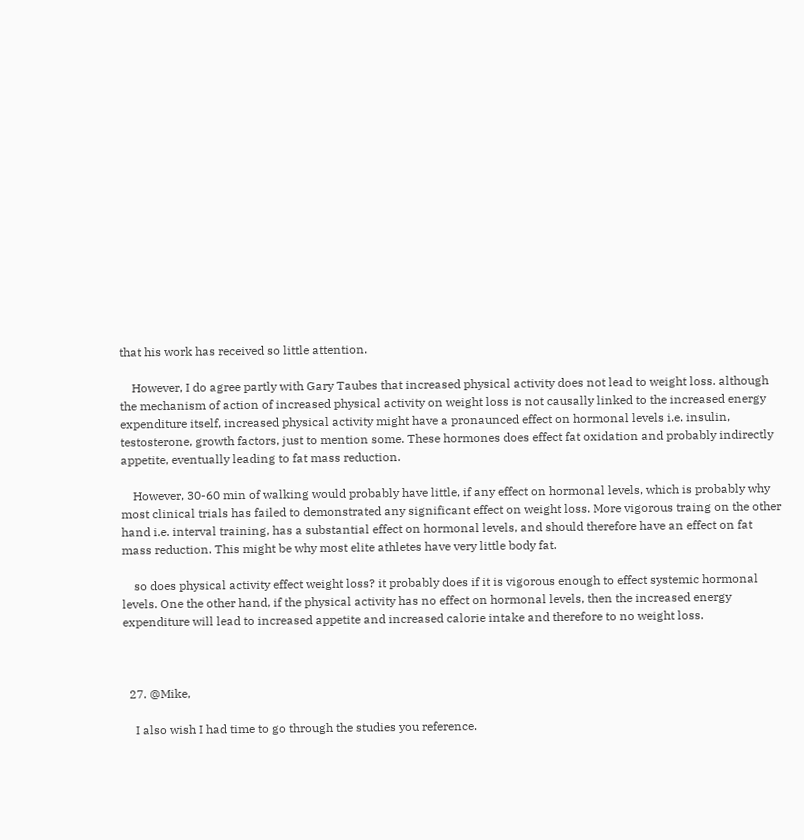that his work has received so little attention.

    However, I do agree partly with Gary Taubes that increased physical activity does not lead to weight loss. although the mechanism of action of increased physical activity on weight loss is not causally linked to the increased energy expenditure itself, increased physical activity might have a pronaunced effect on hormonal levels i.e. insulin, testosterone, growth factors, just to mention some. These hormones does effect fat oxidation and probably indirectly appetite, eventually leading to fat mass reduction.

    However, 30-60 min of walking would probably have little, if any effect on hormonal levels, which is probably why most clinical trials has failed to demonstrated any significant effect on weight loss. More vigorous traing on the other hand i.e. interval training, has a substantial effect on hormonal levels, and should therefore have an effect on fat mass reduction. This might be why most elite athletes have very little body fat.

    so does physical activity effect weight loss? it probably does if it is vigorous enough to effect systemic hormonal levels. One the other hand, if the physical activity has no effect on hormonal levels, then the increased energy expenditure will lead to increased appetite and increased calorie intake and therefore to no weight loss.



  27. @Mike,

    I also wish I had time to go through the studies you reference.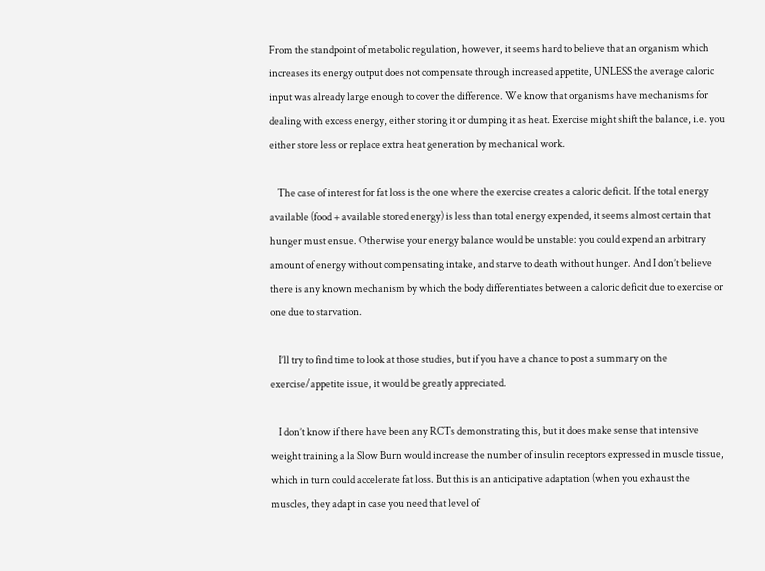From the standpoint of metabolic regulation, however, it seems hard to believe that an organism which increases its energy output does not compensate through increased appetite, UNLESS the average caloric input was already large enough to cover the difference. We know that organisms have mechanisms for dealing with excess energy, either storing it or dumping it as heat. Exercise might shift the balance, i.e. you either store less or replace extra heat generation by mechanical work.

    The case of interest for fat loss is the one where the exercise creates a caloric deficit. If the total energy available (food + available stored energy) is less than total energy expended, it seems almost certain that hunger must ensue. Otherwise your energy balance would be unstable: you could expend an arbitrary amount of energy without compensating intake, and starve to death without hunger. And I don’t believe there is any known mechanism by which the body differentiates between a caloric deficit due to exercise or one due to starvation.

    I’ll try to find time to look at those studies, but if you have a chance to post a summary on the exercise/appetite issue, it would be greatly appreciated.

    I don’t know if there have been any RCTs demonstrating this, but it does make sense that intensive weight training a la Slow Burn would increase the number of insulin receptors expressed in muscle tissue, which in turn could accelerate fat loss. But this is an anticipative adaptation (when you exhaust the muscles, they adapt in case you need that level of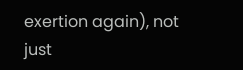exertion again), not just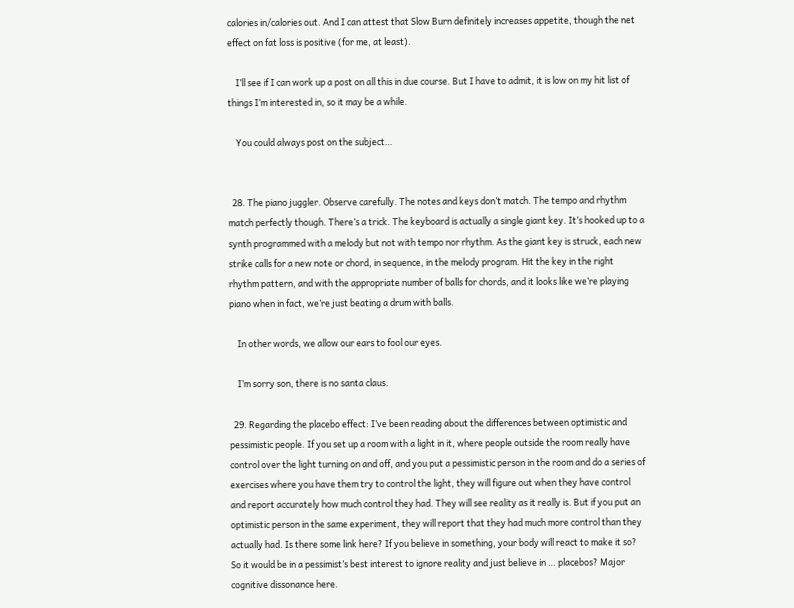calories in/calories out. And I can attest that Slow Burn definitely increases appetite, though the net effect on fat loss is positive (for me, at least).

    I’ll see if I can work up a post on all this in due course. But I have to admit, it is low on my hit list of things I’m interested in, so it may be a while.

    You could always post on the subject…


  28. The piano juggler. Observe carefully. The notes and keys don’t match. The tempo and rhythm match perfectly though. There’s a trick. The keyboard is actually a single giant key. It’s hooked up to a synth programmed with a melody but not with tempo nor rhythm. As the giant key is struck, each new strike calls for a new note or chord, in sequence, in the melody program. Hit the key in the right rhythm pattern, and with the appropriate number of balls for chords, and it looks like we’re playing piano when in fact, we’re just beating a drum with balls.

    In other words, we allow our ears to fool our eyes.

    I’m sorry son, there is no santa claus.

  29. Regarding the placebo effect: I’ve been reading about the differences between optimistic and pessimistic people. If you set up a room with a light in it, where people outside the room really have control over the light turning on and off, and you put a pessimistic person in the room and do a series of exercises where you have them try to control the light, they will figure out when they have control and report accurately how much control they had. They will see reality as it really is. But if you put an optimistic person in the same experiment, they will report that they had much more control than they actually had. Is there some link here? If you believe in something, your body will react to make it so? So it would be in a pessimist’s best interest to ignore reality and just believe in … placebos? Major cognitive dissonance here.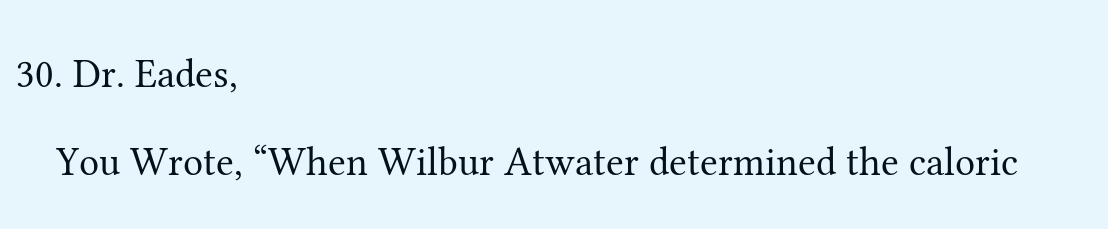30. Dr. Eades,

    You Wrote, “When Wilbur Atwater determined the caloric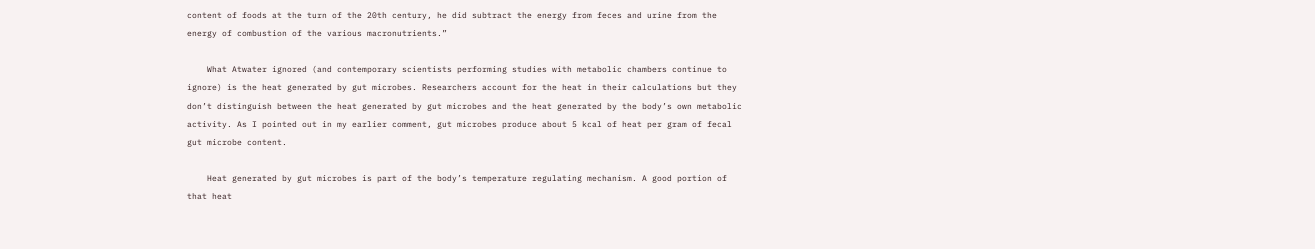content of foods at the turn of the 20th century, he did subtract the energy from feces and urine from the energy of combustion of the various macronutrients.”

    What Atwater ignored (and contemporary scientists performing studies with metabolic chambers continue to ignore) is the heat generated by gut microbes. Researchers account for the heat in their calculations but they don’t distinguish between the heat generated by gut microbes and the heat generated by the body’s own metabolic activity. As I pointed out in my earlier comment, gut microbes produce about 5 kcal of heat per gram of fecal gut microbe content.

    Heat generated by gut microbes is part of the body’s temperature regulating mechanism. A good portion of that heat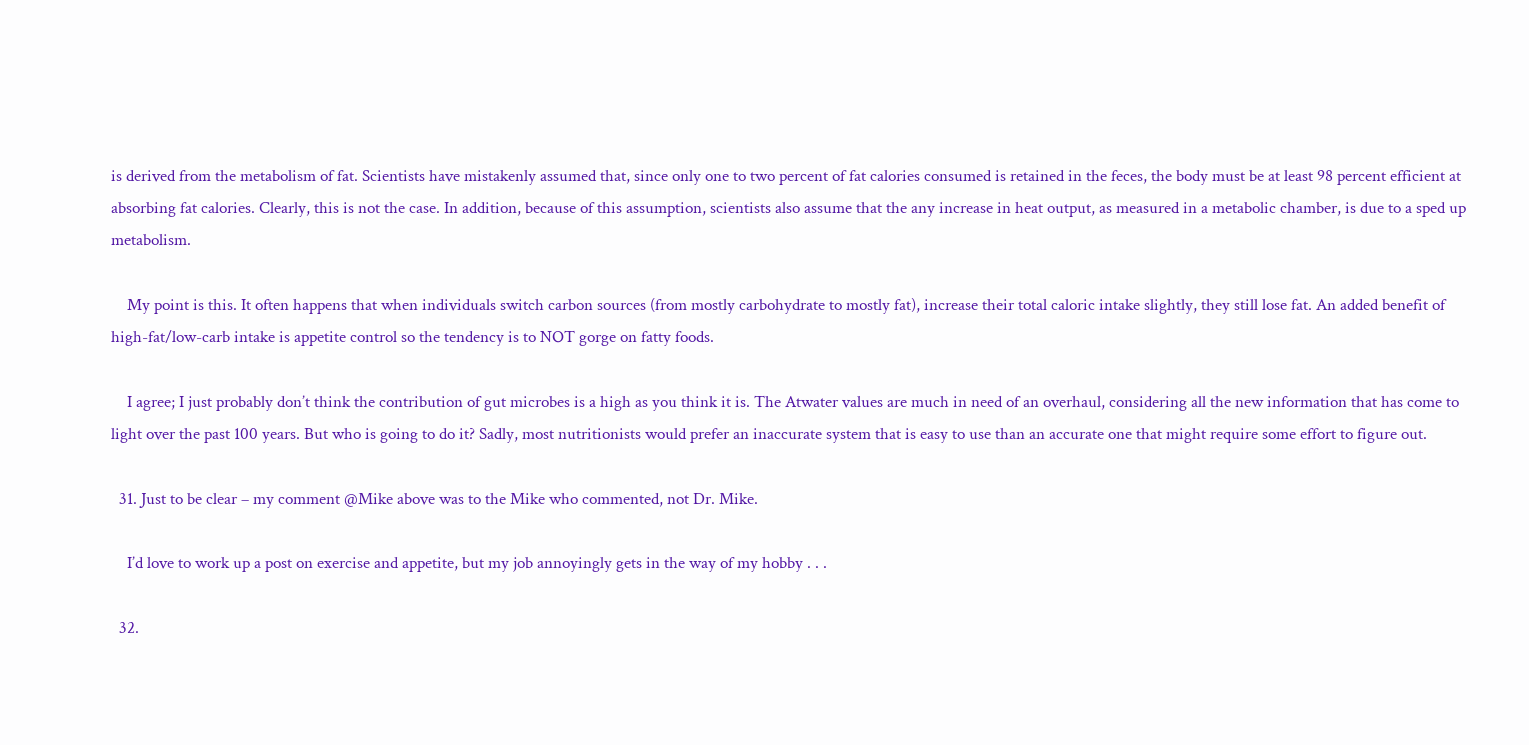is derived from the metabolism of fat. Scientists have mistakenly assumed that, since only one to two percent of fat calories consumed is retained in the feces, the body must be at least 98 percent efficient at absorbing fat calories. Clearly, this is not the case. In addition, because of this assumption, scientists also assume that the any increase in heat output, as measured in a metabolic chamber, is due to a sped up metabolism.

    My point is this. It often happens that when individuals switch carbon sources (from mostly carbohydrate to mostly fat), increase their total caloric intake slightly, they still lose fat. An added benefit of high-fat/low-carb intake is appetite control so the tendency is to NOT gorge on fatty foods.

    I agree; I just probably don’t think the contribution of gut microbes is a high as you think it is. The Atwater values are much in need of an overhaul, considering all the new information that has come to light over the past 100 years. But who is going to do it? Sadly, most nutritionists would prefer an inaccurate system that is easy to use than an accurate one that might require some effort to figure out.

  31. Just to be clear – my comment @Mike above was to the Mike who commented, not Dr. Mike.

    I’d love to work up a post on exercise and appetite, but my job annoyingly gets in the way of my hobby . . .

  32.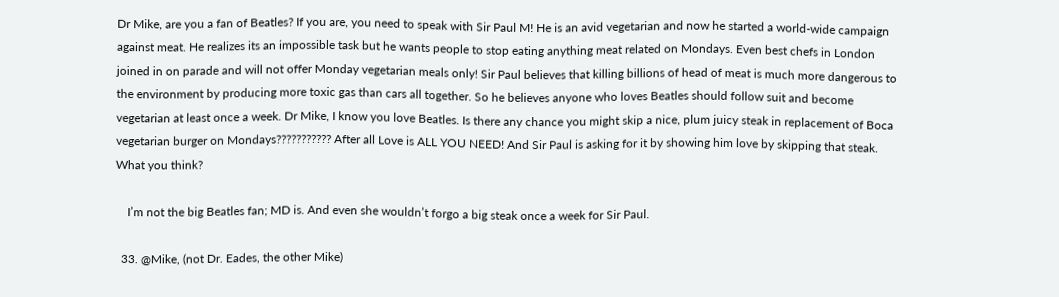Dr Mike, are you a fan of Beatles? If you are, you need to speak with Sir Paul M! He is an avid vegetarian and now he started a world-wide campaign against meat. He realizes its an impossible task but he wants people to stop eating anything meat related on Mondays. Even best chefs in London joined in on parade and will not offer Monday vegetarian meals only! Sir Paul believes that killing billions of head of meat is much more dangerous to the environment by producing more toxic gas than cars all together. So he believes anyone who loves Beatles should follow suit and become vegetarian at least once a week. Dr Mike, I know you love Beatles. Is there any chance you might skip a nice, plum juicy steak in replacement of Boca vegetarian burger on Mondays??????????? After all Love is ALL YOU NEED! And Sir Paul is asking for it by showing him love by skipping that steak. What you think?

    I’m not the big Beatles fan; MD is. And even she wouldn’t forgo a big steak once a week for Sir Paul.

  33. @Mike, (not Dr. Eades, the other Mike)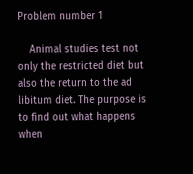Problem number 1

    Animal studies test not only the restricted diet but also the return to the ad libitum diet. The purpose is to find out what happens when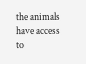the animals have access to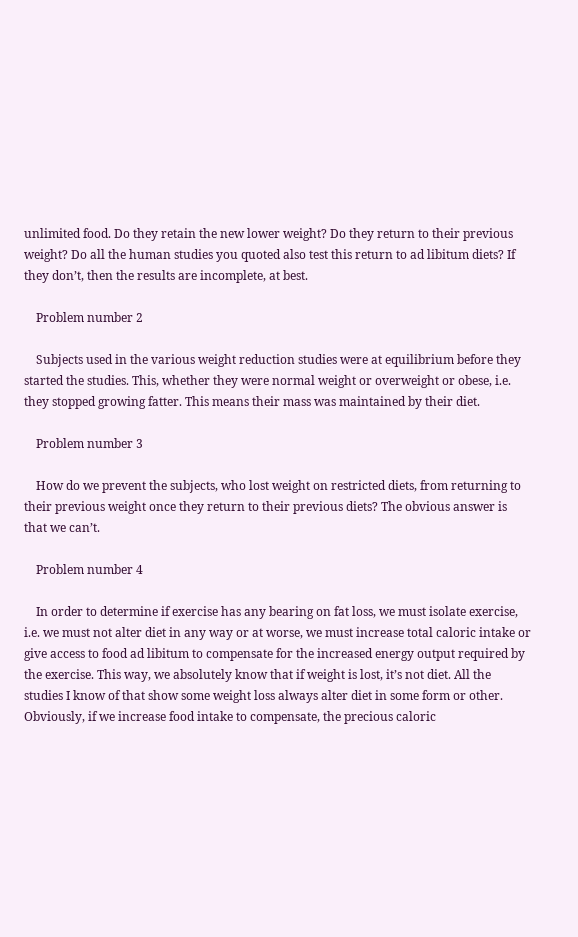unlimited food. Do they retain the new lower weight? Do they return to their previous weight? Do all the human studies you quoted also test this return to ad libitum diets? If they don’t, then the results are incomplete, at best.

    Problem number 2

    Subjects used in the various weight reduction studies were at equilibrium before they started the studies. This, whether they were normal weight or overweight or obese, i.e. they stopped growing fatter. This means their mass was maintained by their diet.

    Problem number 3

    How do we prevent the subjects, who lost weight on restricted diets, from returning to their previous weight once they return to their previous diets? The obvious answer is that we can’t.

    Problem number 4

    In order to determine if exercise has any bearing on fat loss, we must isolate exercise, i.e. we must not alter diet in any way or at worse, we must increase total caloric intake or give access to food ad libitum to compensate for the increased energy output required by the exercise. This way, we absolutely know that if weight is lost, it’s not diet. All the studies I know of that show some weight loss always alter diet in some form or other. Obviously, if we increase food intake to compensate, the precious caloric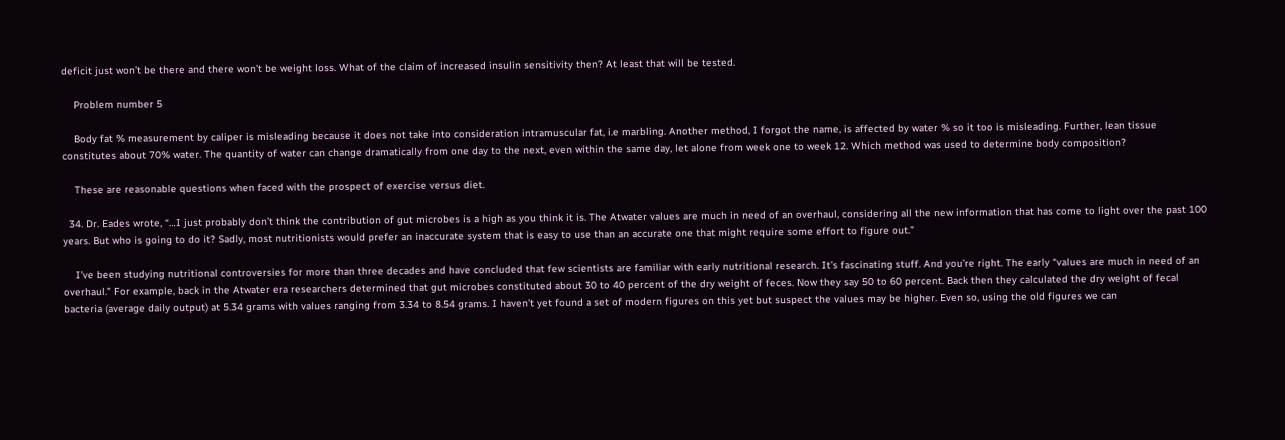deficit just won’t be there and there won’t be weight loss. What of the claim of increased insulin sensitivity then? At least that will be tested.

    Problem number 5

    Body fat % measurement by caliper is misleading because it does not take into consideration intramuscular fat, i.e marbling. Another method, I forgot the name, is affected by water % so it too is misleading. Further, lean tissue constitutes about 70% water. The quantity of water can change dramatically from one day to the next, even within the same day, let alone from week one to week 12. Which method was used to determine body composition?

    These are reasonable questions when faced with the prospect of exercise versus diet.

  34. Dr. Eades wrote, “…I just probably don’t think the contribution of gut microbes is a high as you think it is. The Atwater values are much in need of an overhaul, considering all the new information that has come to light over the past 100 years. But who is going to do it? Sadly, most nutritionists would prefer an inaccurate system that is easy to use than an accurate one that might require some effort to figure out.”

    I’ve been studying nutritional controversies for more than three decades and have concluded that few scientists are familiar with early nutritional research. It’s fascinating stuff. And you’re right. The early “values are much in need of an overhaul.” For example, back in the Atwater era researchers determined that gut microbes constituted about 30 to 40 percent of the dry weight of feces. Now they say 50 to 60 percent. Back then they calculated the dry weight of fecal bacteria (average daily output) at 5.34 grams with values ranging from 3.34 to 8.54 grams. I haven’t yet found a set of modern figures on this yet but suspect the values may be higher. Even so, using the old figures we can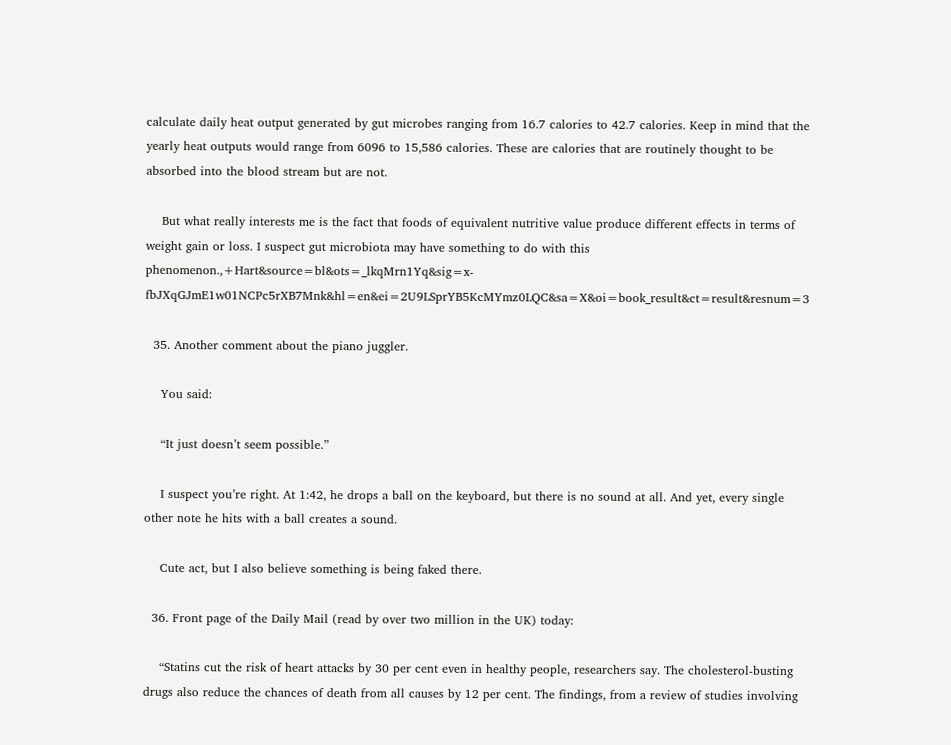calculate daily heat output generated by gut microbes ranging from 16.7 calories to 42.7 calories. Keep in mind that the yearly heat outputs would range from 6096 to 15,586 calories. These are calories that are routinely thought to be absorbed into the blood stream but are not.

    But what really interests me is the fact that foods of equivalent nutritive value produce different effects in terms of weight gain or loss. I suspect gut microbiota may have something to do with this phenomenon.,+Hart&source=bl&ots=_lkqMrn1Yq&sig=x-fbJXqGJmE1w01NCPc5rXB7Mnk&hl=en&ei=2U9LSprYB5KcMYmz0LQC&sa=X&oi=book_result&ct=result&resnum=3

  35. Another comment about the piano juggler.

    You said:

    “It just doesn’t seem possible.”

    I suspect you’re right. At 1:42, he drops a ball on the keyboard, but there is no sound at all. And yet, every single other note he hits with a ball creates a sound.

    Cute act, but I also believe something is being faked there.

  36. Front page of the Daily Mail (read by over two million in the UK) today:

    “Statins cut the risk of heart attacks by 30 per cent even in healthy people, researchers say. The cholesterol-busting drugs also reduce the chances of death from all causes by 12 per cent. The findings, from a review of studies involving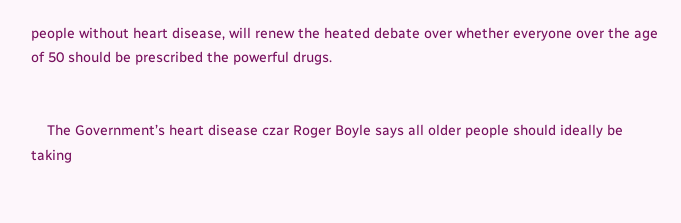people without heart disease, will renew the heated debate over whether everyone over the age of 50 should be prescribed the powerful drugs.


    The Government’s heart disease czar Roger Boyle says all older people should ideally be taking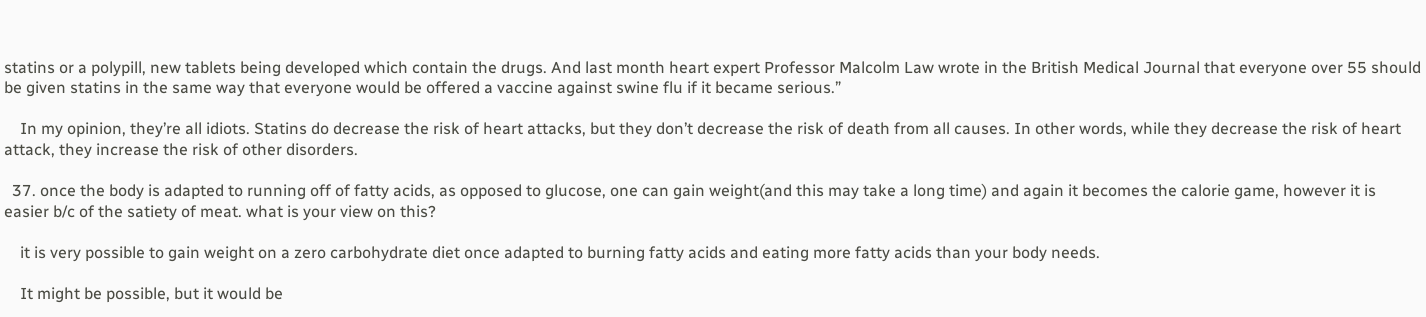statins or a polypill, new tablets being developed which contain the drugs. And last month heart expert Professor Malcolm Law wrote in the British Medical Journal that everyone over 55 should be given statins in the same way that everyone would be offered a vaccine against swine flu if it became serious.”

    In my opinion, they’re all idiots. Statins do decrease the risk of heart attacks, but they don’t decrease the risk of death from all causes. In other words, while they decrease the risk of heart attack, they increase the risk of other disorders.

  37. once the body is adapted to running off of fatty acids, as opposed to glucose, one can gain weight(and this may take a long time) and again it becomes the calorie game, however it is easier b/c of the satiety of meat. what is your view on this?

    it is very possible to gain weight on a zero carbohydrate diet once adapted to burning fatty acids and eating more fatty acids than your body needs.

    It might be possible, but it would be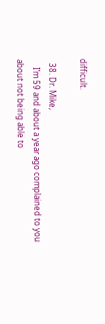difficult.

  38. Dr. Mike,
    I’m 59 and about a year ago complained to you about not being able to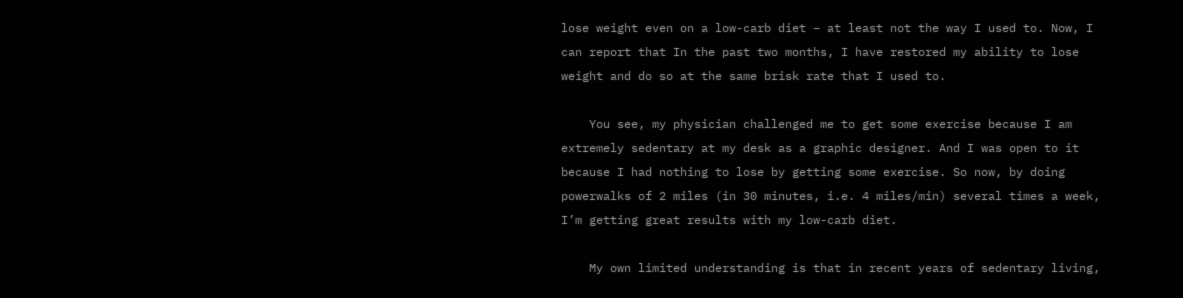lose weight even on a low-carb diet – at least not the way I used to. Now, I can report that In the past two months, I have restored my ability to lose weight and do so at the same brisk rate that I used to.

    You see, my physician challenged me to get some exercise because I am extremely sedentary at my desk as a graphic designer. And I was open to it because I had nothing to lose by getting some exercise. So now, by doing powerwalks of 2 miles (in 30 minutes, i.e. 4 miles/min) several times a week, I’m getting great results with my low-carb diet.

    My own limited understanding is that in recent years of sedentary living,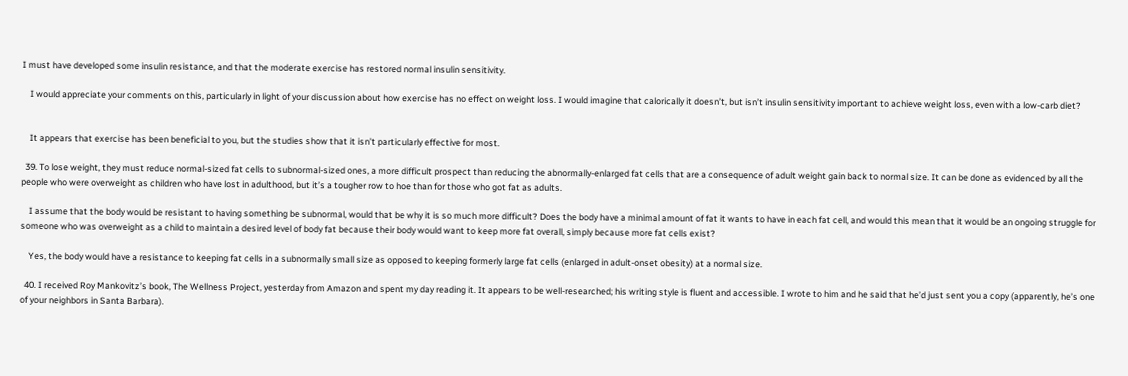I must have developed some insulin resistance, and that the moderate exercise has restored normal insulin sensitivity.

    I would appreciate your comments on this, particularly in light of your discussion about how exercise has no effect on weight loss. I would imagine that calorically it doesn’t, but isn’t insulin sensitivity important to achieve weight loss, even with a low-carb diet?


    It appears that exercise has been beneficial to you, but the studies show that it isn’t particularly effective for most.

  39. To lose weight, they must reduce normal-sized fat cells to subnormal-sized ones, a more difficult prospect than reducing the abnormally-enlarged fat cells that are a consequence of adult weight gain back to normal size. It can be done as evidenced by all the people who were overweight as children who have lost in adulthood, but it’s a tougher row to hoe than for those who got fat as adults.

    I assume that the body would be resistant to having something be subnormal, would that be why it is so much more difficult? Does the body have a minimal amount of fat it wants to have in each fat cell, and would this mean that it would be an ongoing struggle for someone who was overweight as a child to maintain a desired level of body fat because their body would want to keep more fat overall, simply because more fat cells exist?

    Yes, the body would have a resistance to keeping fat cells in a subnormally small size as opposed to keeping formerly large fat cells (enlarged in adult-onset obesity) at a normal size.

  40. I received Roy Mankovitz’s book, The Wellness Project, yesterday from Amazon and spent my day reading it. It appears to be well-researched; his writing style is fluent and accessible. I wrote to him and he said that he’d just sent you a copy (apparently, he’s one of your neighbors in Santa Barbara).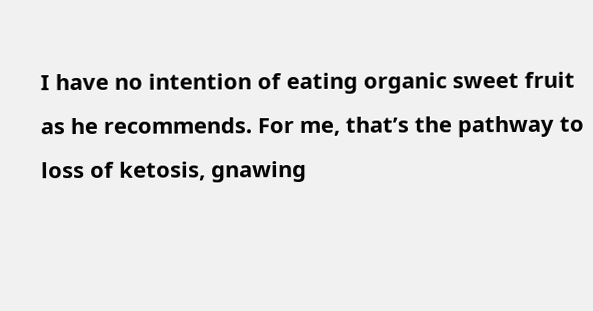I have no intention of eating organic sweet fruit as he recommends. For me, that’s the pathway to loss of ketosis, gnawing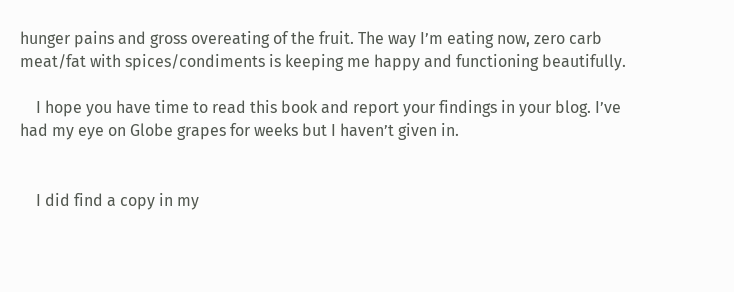hunger pains and gross overeating of the fruit. The way I’m eating now, zero carb meat/fat with spices/condiments is keeping me happy and functioning beautifully.

    I hope you have time to read this book and report your findings in your blog. I’ve had my eye on Globe grapes for weeks but I haven’t given in.


    I did find a copy in my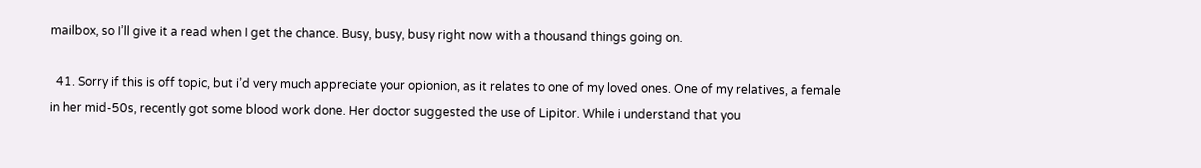mailbox, so I’ll give it a read when I get the chance. Busy, busy, busy right now with a thousand things going on.

  41. Sorry if this is off topic, but i’d very much appreciate your opionion, as it relates to one of my loved ones. One of my relatives, a female in her mid-50s, recently got some blood work done. Her doctor suggested the use of Lipitor. While i understand that you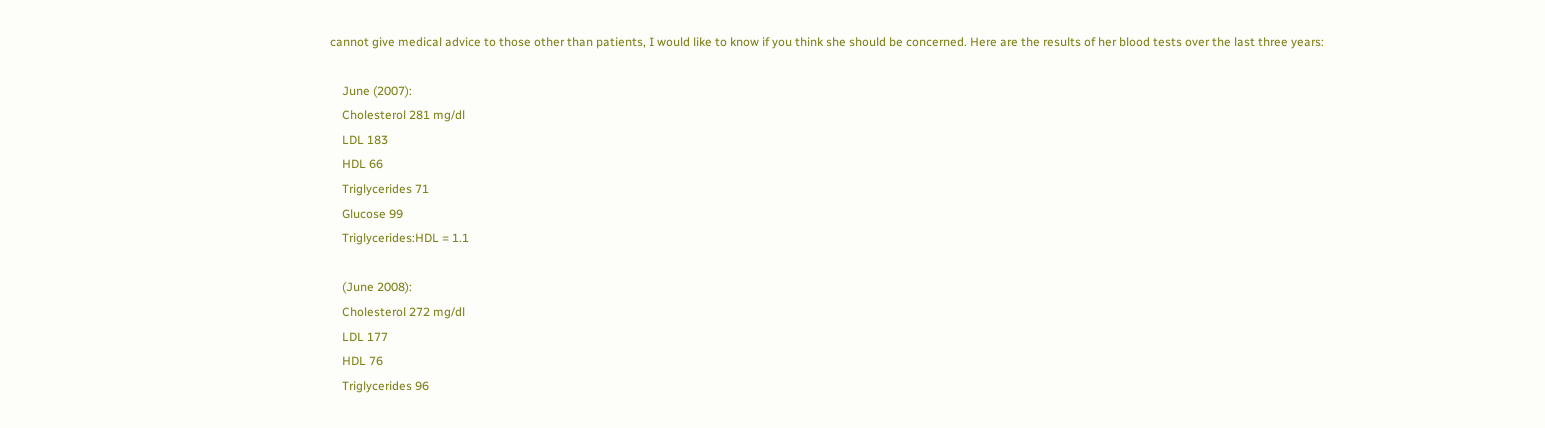cannot give medical advice to those other than patients, I would like to know if you think she should be concerned. Here are the results of her blood tests over the last three years:

    June (2007):
    Cholesterol 281 mg/dl
    LDL 183
    HDL 66
    Triglycerides 71
    Glucose 99
    Triglycerides:HDL = 1.1

    (June 2008):
    Cholesterol 272 mg/dl
    LDL 177
    HDL 76
    Triglycerides 96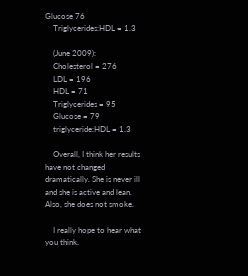Glucose 76
    Triglycerides:HDL = 1.3

    (June 2009):
    Cholesterol = 276
    LDL = 196
    HDL = 71
    Triglycerides = 95
    Glucose = 79
    triglyceride:HDL = 1.3

    Overall, I think her results have not changed dramatically. She is never ill and she is active and lean. Also, she does not smoke.

    I really hope to hear what you think.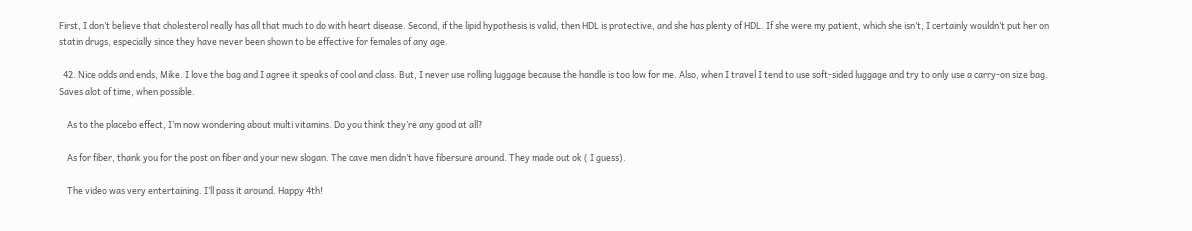First, I don’t believe that cholesterol really has all that much to do with heart disease. Second, if the lipid hypothesis is valid, then HDL is protective, and she has plenty of HDL. If she were my patient, which she isn’t, I certainly wouldn’t put her on statin drugs, especially since they have never been shown to be effective for females of any age.

  42. Nice odds and ends, Mike. I love the bag and I agree it speaks of cool and class. But, I never use rolling luggage because the handle is too low for me. Also, when I travel I tend to use soft-sided luggage and try to only use a carry-on size bag. Saves alot of time, when possible.

    As to the placebo effect, I’m now wondering about multi vitamins. Do you think they’re any good at all?

    As for fiber, thank you for the post on fiber and your new slogan. The cave men didn’t have fibersure around. They made out ok ( I guess).

    The video was very entertaining. I’ll pass it around. Happy 4th!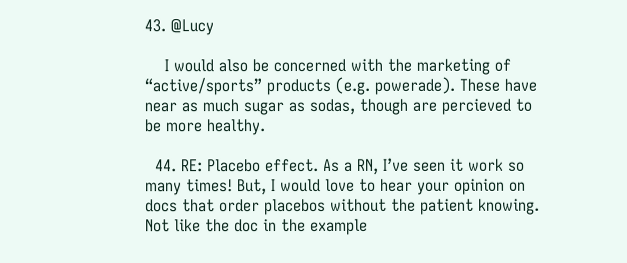43. @Lucy

    I would also be concerned with the marketing of “active/sports” products (e.g. powerade). These have near as much sugar as sodas, though are percieved to be more healthy.

  44. RE: Placebo effect. As a RN, I’ve seen it work so many times! But, I would love to hear your opinion on docs that order placebos without the patient knowing. Not like the doc in the example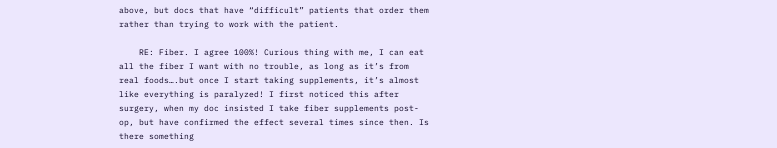above, but docs that have “difficult” patients that order them rather than trying to work with the patient.

    RE: Fiber. I agree 100%! Curious thing with me, I can eat all the fiber I want with no trouble, as long as it’s from real foods….but once I start taking supplements, it’s almost like everything is paralyzed! I first noticed this after surgery, when my doc insisted I take fiber supplements post-op, but have confirmed the effect several times since then. Is there something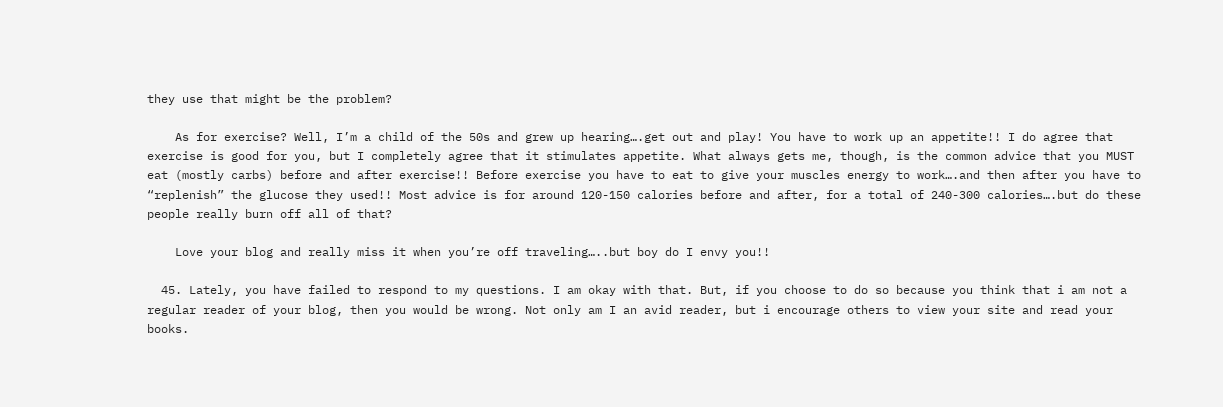they use that might be the problem?

    As for exercise? Well, I’m a child of the 50s and grew up hearing….get out and play! You have to work up an appetite!! I do agree that exercise is good for you, but I completely agree that it stimulates appetite. What always gets me, though, is the common advice that you MUST eat (mostly carbs) before and after exercise!! Before exercise you have to eat to give your muscles energy to work….and then after you have to “replenish” the glucose they used!! Most advice is for around 120-150 calories before and after, for a total of 240-300 calories….but do these people really burn off all of that?

    Love your blog and really miss it when you’re off traveling…..but boy do I envy you!!

  45. Lately, you have failed to respond to my questions. I am okay with that. But, if you choose to do so because you think that i am not a regular reader of your blog, then you would be wrong. Not only am I an avid reader, but i encourage others to view your site and read your books.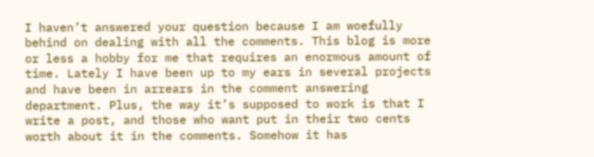I haven’t answered your question because I am woefully behind on dealing with all the comments. This blog is more or less a hobby for me that requires an enormous amount of time. Lately I have been up to my ears in several projects and have been in arrears in the comment answering department. Plus, the way it’s supposed to work is that I write a post, and those who want put in their two cents worth about it in the comments. Somehow it has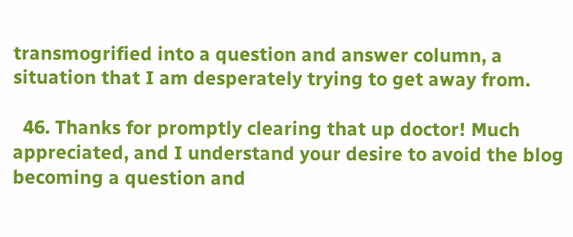transmogrified into a question and answer column, a situation that I am desperately trying to get away from.

  46. Thanks for promptly clearing that up doctor! Much appreciated, and I understand your desire to avoid the blog becoming a question and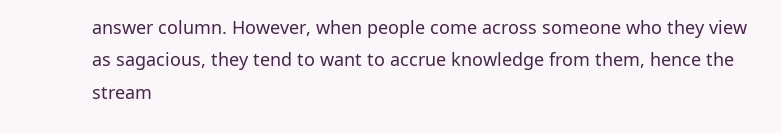answer column. However, when people come across someone who they view as sagacious, they tend to want to accrue knowledge from them, hence the stream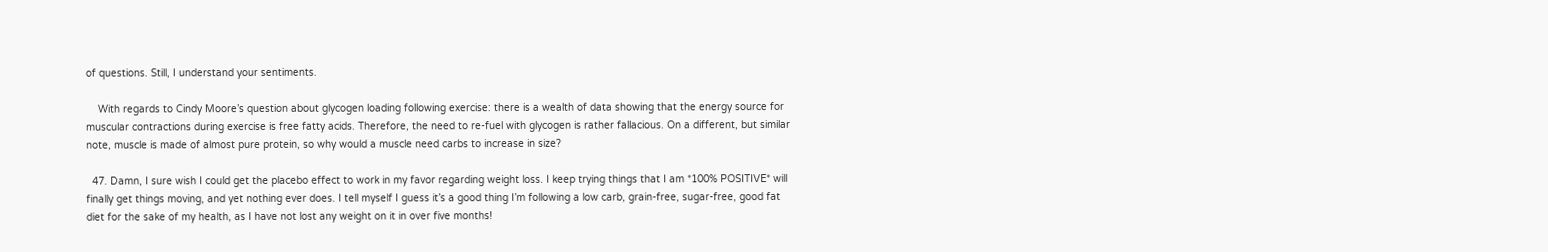of questions. Still, I understand your sentiments.

    With regards to Cindy Moore’s question about glycogen loading following exercise: there is a wealth of data showing that the energy source for muscular contractions during exercise is free fatty acids. Therefore, the need to re-fuel with glycogen is rather fallacious. On a different, but similar note, muscle is made of almost pure protein, so why would a muscle need carbs to increase in size?

  47. Damn, I sure wish I could get the placebo effect to work in my favor regarding weight loss. I keep trying things that I am *100% POSITIVE* will finally get things moving, and yet nothing ever does. I tell myself I guess it’s a good thing I’m following a low carb, grain-free, sugar-free, good fat diet for the sake of my health, as I have not lost any weight on it in over five months!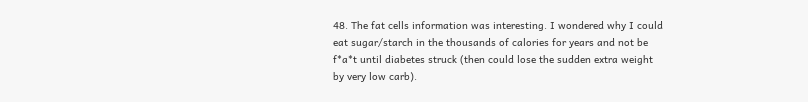48. The fat cells information was interesting. I wondered why I could eat sugar/starch in the thousands of calories for years and not be f*a*t until diabetes struck (then could lose the sudden extra weight by very low carb).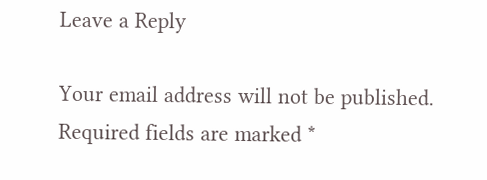Leave a Reply

Your email address will not be published. Required fields are marked *